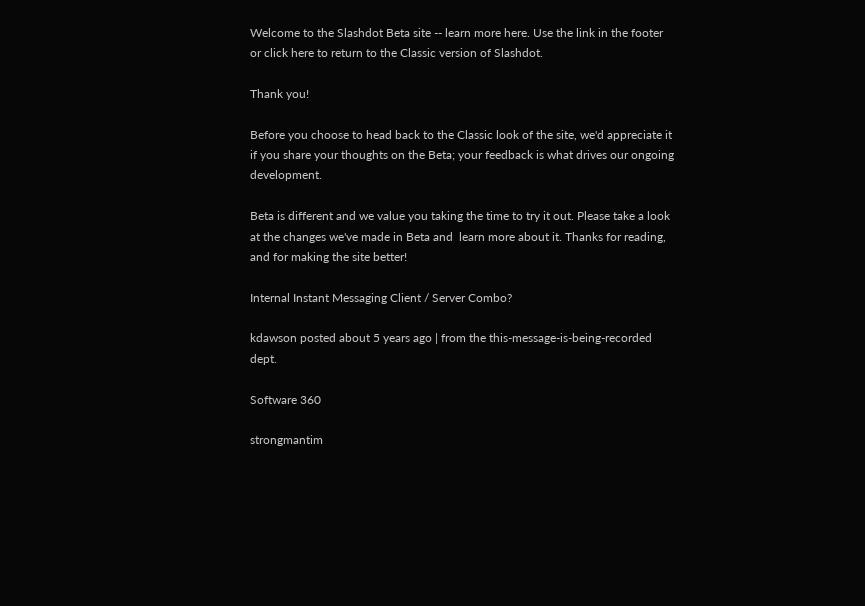Welcome to the Slashdot Beta site -- learn more here. Use the link in the footer or click here to return to the Classic version of Slashdot.

Thank you!

Before you choose to head back to the Classic look of the site, we'd appreciate it if you share your thoughts on the Beta; your feedback is what drives our ongoing development.

Beta is different and we value you taking the time to try it out. Please take a look at the changes we've made in Beta and  learn more about it. Thanks for reading, and for making the site better!

Internal Instant Messaging Client / Server Combo?

kdawson posted about 5 years ago | from the this-message-is-being-recorded dept.

Software 360

strongmantim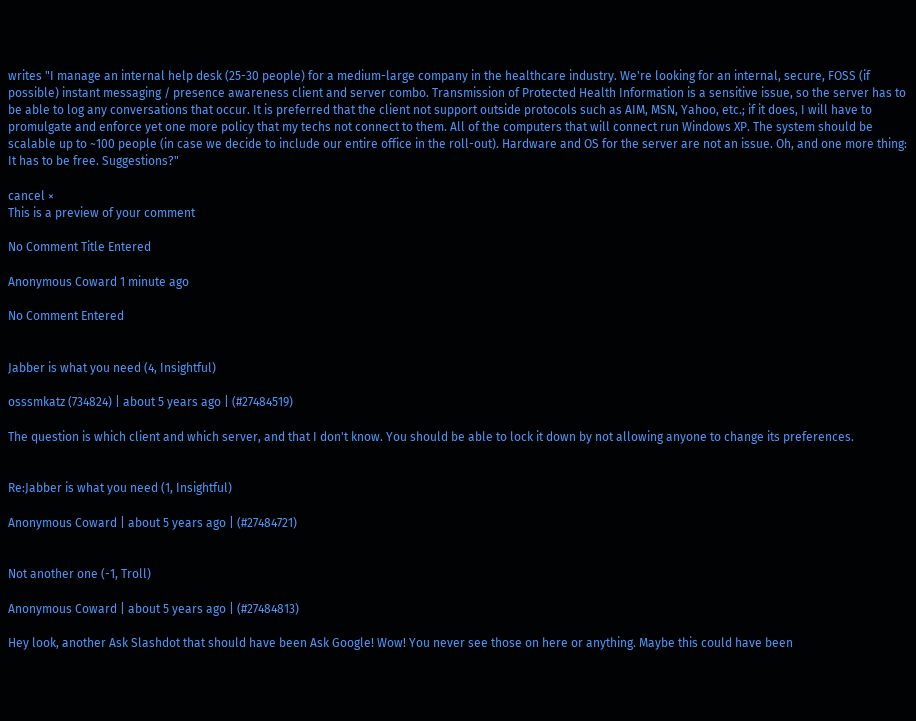writes "I manage an internal help desk (25-30 people) for a medium-large company in the healthcare industry. We're looking for an internal, secure, FOSS (if possible) instant messaging / presence awareness client and server combo. Transmission of Protected Health Information is a sensitive issue, so the server has to be able to log any conversations that occur. It is preferred that the client not support outside protocols such as AIM, MSN, Yahoo, etc.; if it does, I will have to promulgate and enforce yet one more policy that my techs not connect to them. All of the computers that will connect run Windows XP. The system should be scalable up to ~100 people (in case we decide to include our entire office in the roll-out). Hardware and OS for the server are not an issue. Oh, and one more thing: It has to be free. Suggestions?"

cancel ×
This is a preview of your comment

No Comment Title Entered

Anonymous Coward 1 minute ago

No Comment Entered


Jabber is what you need (4, Insightful)

osssmkatz (734824) | about 5 years ago | (#27484519)

The question is which client and which server, and that I don't know. You should be able to lock it down by not allowing anyone to change its preferences.


Re:Jabber is what you need (1, Insightful)

Anonymous Coward | about 5 years ago | (#27484721)


Not another one (-1, Troll)

Anonymous Coward | about 5 years ago | (#27484813)

Hey look, another Ask Slashdot that should have been Ask Google! Wow! You never see those on here or anything. Maybe this could have been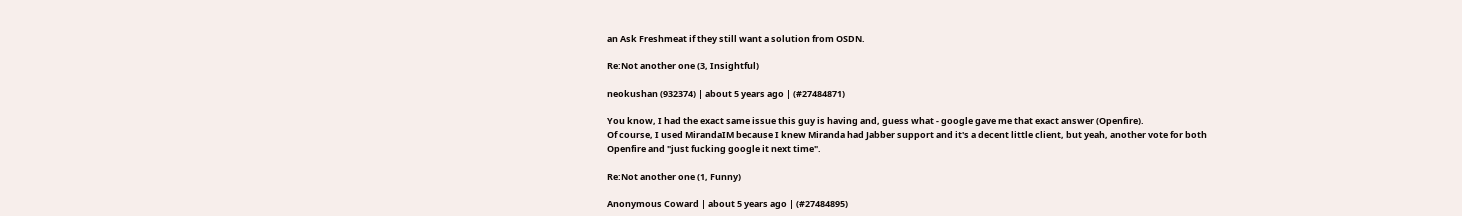an Ask Freshmeat if they still want a solution from OSDN.

Re:Not another one (3, Insightful)

neokushan (932374) | about 5 years ago | (#27484871)

You know, I had the exact same issue this guy is having and, guess what - google gave me that exact answer (Openfire).
Of course, I used MirandaIM because I knew Miranda had Jabber support and it's a decent little client, but yeah, another vote for both Openfire and "just fucking google it next time".

Re:Not another one (1, Funny)

Anonymous Coward | about 5 years ago | (#27484895)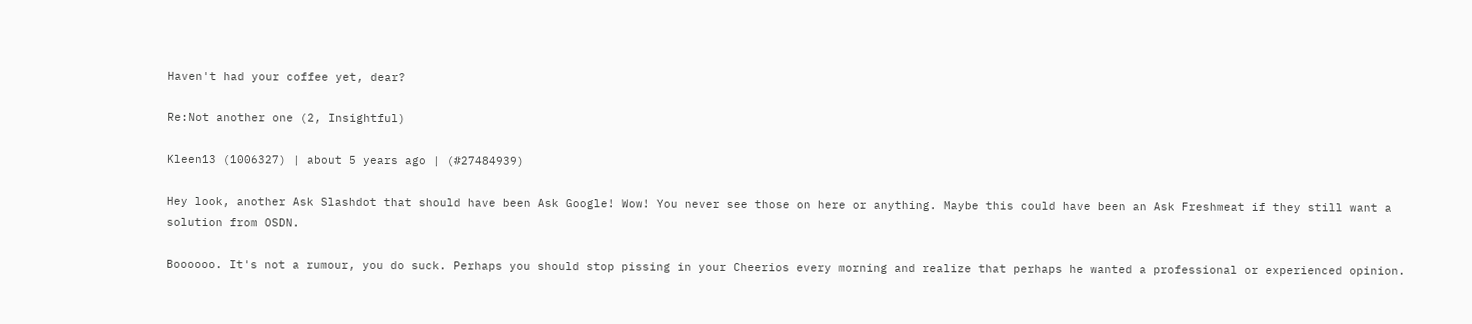Haven't had your coffee yet, dear?

Re:Not another one (2, Insightful)

Kleen13 (1006327) | about 5 years ago | (#27484939)

Hey look, another Ask Slashdot that should have been Ask Google! Wow! You never see those on here or anything. Maybe this could have been an Ask Freshmeat if they still want a solution from OSDN.

Boooooo. It's not a rumour, you do suck. Perhaps you should stop pissing in your Cheerios every morning and realize that perhaps he wanted a professional or experienced opinion.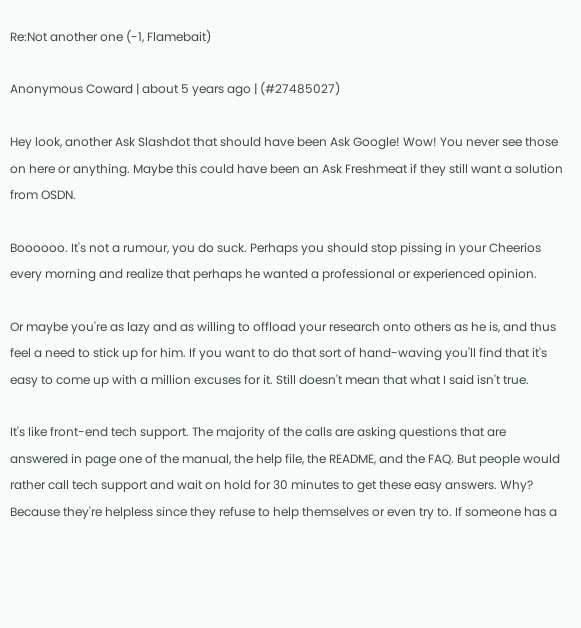Re:Not another one (-1, Flamebait)

Anonymous Coward | about 5 years ago | (#27485027)

Hey look, another Ask Slashdot that should have been Ask Google! Wow! You never see those on here or anything. Maybe this could have been an Ask Freshmeat if they still want a solution from OSDN.

Boooooo. It's not a rumour, you do suck. Perhaps you should stop pissing in your Cheerios every morning and realize that perhaps he wanted a professional or experienced opinion.

Or maybe you're as lazy and as willing to offload your research onto others as he is, and thus feel a need to stick up for him. If you want to do that sort of hand-waving you'll find that it's easy to come up with a million excuses for it. Still doesn't mean that what I said isn't true.

It's like front-end tech support. The majority of the calls are asking questions that are answered in page one of the manual, the help file, the README, and the FAQ. But people would rather call tech support and wait on hold for 30 minutes to get these easy answers. Why? Because they're helpless since they refuse to help themselves or even try to. If someone has a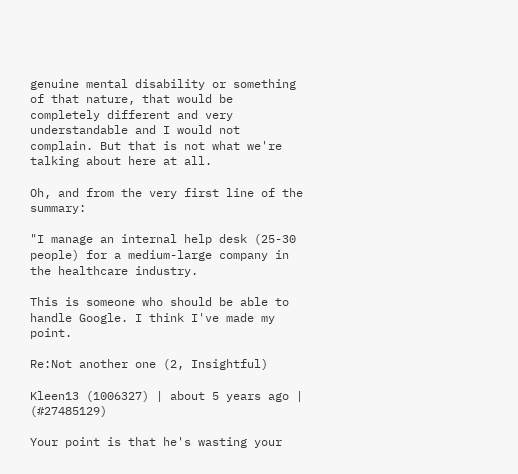genuine mental disability or something of that nature, that would be completely different and very understandable and I would not complain. But that is not what we're talking about here at all.

Oh, and from the very first line of the summary:

"I manage an internal help desk (25-30 people) for a medium-large company in the healthcare industry.

This is someone who should be able to handle Google. I think I've made my point.

Re:Not another one (2, Insightful)

Kleen13 (1006327) | about 5 years ago | (#27485129)

Your point is that he's wasting your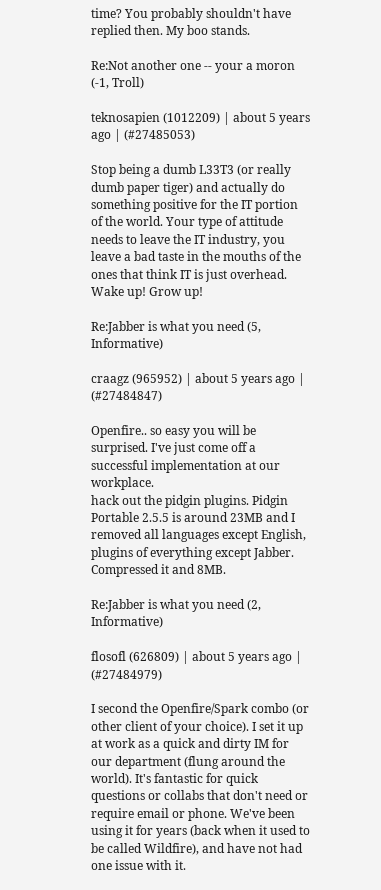time? You probably shouldn't have replied then. My boo stands.

Re:Not another one -- your a moron (-1, Troll)

teknosapien (1012209) | about 5 years ago | (#27485053)

Stop being a dumb L33T3 (or really dumb paper tiger) and actually do something positive for the IT portion of the world. Your type of attitude needs to leave the IT industry, you leave a bad taste in the mouths of the ones that think IT is just overhead. Wake up! Grow up!

Re:Jabber is what you need (5, Informative)

craagz (965952) | about 5 years ago | (#27484847)

Openfire.. so easy you will be surprised. I've just come off a successful implementation at our workplace.
hack out the pidgin plugins. Pidgin Portable 2.5.5 is around 23MB and I removed all languages except English, plugins of everything except Jabber. Compressed it and 8MB.

Re:Jabber is what you need (2, Informative)

flosofl (626809) | about 5 years ago | (#27484979)

I second the Openfire/Spark combo (or other client of your choice). I set it up at work as a quick and dirty IM for our department (flung around the world). It's fantastic for quick questions or collabs that don't need or require email or phone. We've been using it for years (back when it used to be called Wildfire), and have not had one issue with it.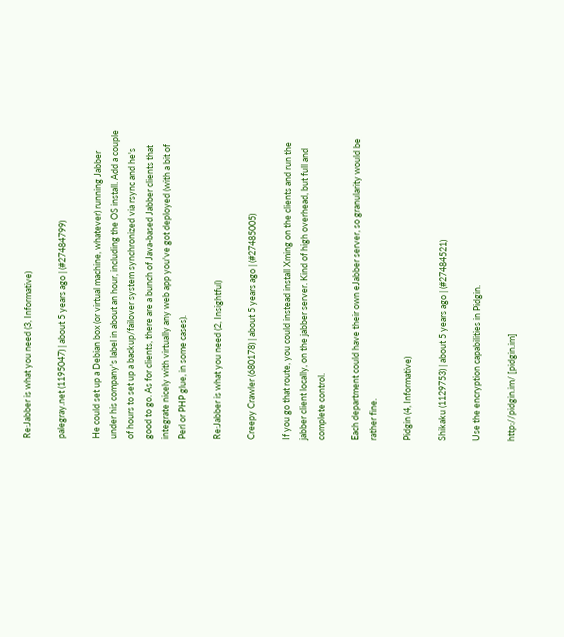Re:Jabber is what you need (3, Informative)

palegray.net (1195047) | about 5 years ago | (#27484799)

He could set up a Debian box (or virtual machine, whatever) running Jabber under his company's label in about an hour, including the OS install. Add a couple of hours to set up a backup/failover system synchronized via rsync and he's good to go. As for clients, there are a bunch of Java-based Jabber clients that integrate nicely with virtually any web app you've got deployed (with a bit of Perl or PHP glue, in some cases).

Re:Jabber is what you need (2, Insightful)

Creepy Crawler (680178) | about 5 years ago | (#27485005)

If you go that route, you could instead install Xming on the clients and run the jabber client locally, on the jabber server. Kind of high overhead, but full and complete control.

Each department could have their own eJabber server, so granularity would be rather fine.

Pidgin (4, Informative)

Shikaku (1129753) | about 5 years ago | (#27484521)

Use the encryption capabilities in Pidgin.

http://pidgin.im/ [pidgin.im]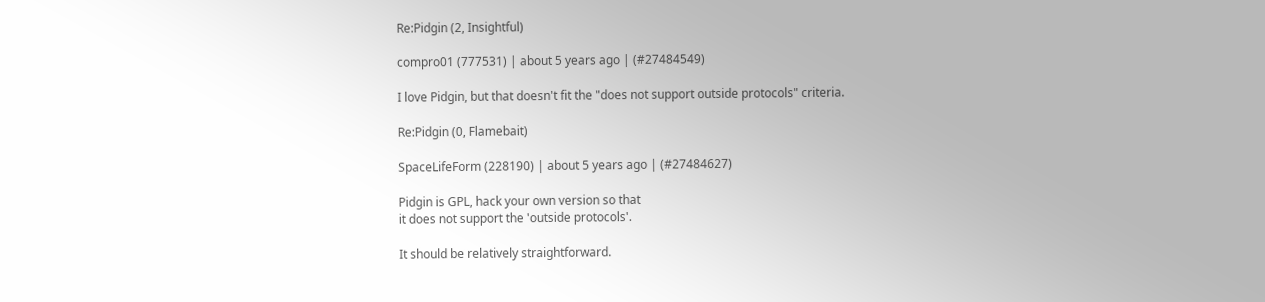Re:Pidgin (2, Insightful)

compro01 (777531) | about 5 years ago | (#27484549)

I love Pidgin, but that doesn't fit the "does not support outside protocols" criteria.

Re:Pidgin (0, Flamebait)

SpaceLifeForm (228190) | about 5 years ago | (#27484627)

Pidgin is GPL, hack your own version so that
it does not support the 'outside protocols'.

It should be relatively straightforward.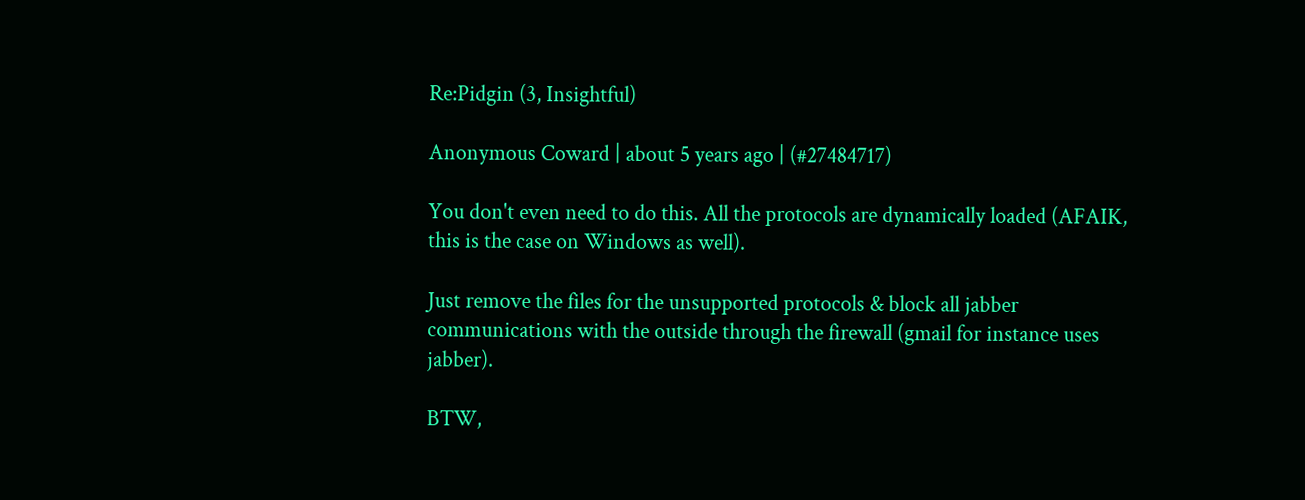Re:Pidgin (3, Insightful)

Anonymous Coward | about 5 years ago | (#27484717)

You don't even need to do this. All the protocols are dynamically loaded (AFAIK, this is the case on Windows as well).

Just remove the files for the unsupported protocols & block all jabber communications with the outside through the firewall (gmail for instance uses jabber).

BTW,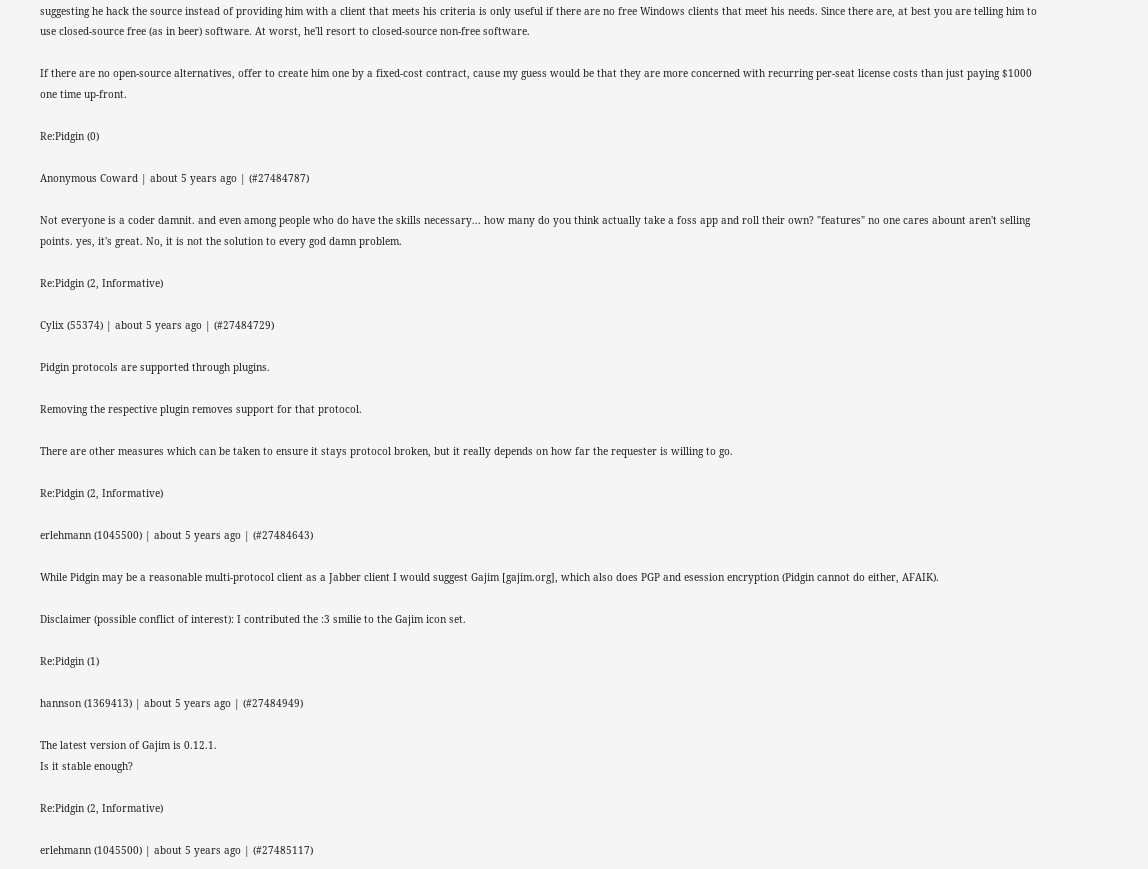suggesting he hack the source instead of providing him with a client that meets his criteria is only useful if there are no free Windows clients that meet his needs. Since there are, at best you are telling him to use closed-source free (as in beer) software. At worst, he'll resort to closed-source non-free software.

If there are no open-source alternatives, offer to create him one by a fixed-cost contract, cause my guess would be that they are more concerned with recurring per-seat license costs than just paying $1000 one time up-front.

Re:Pidgin (0)

Anonymous Coward | about 5 years ago | (#27484787)

Not everyone is a coder damnit. and even among people who do have the skills necessary... how many do you think actually take a foss app and roll their own? "features" no one cares abount aren't selling points. yes, it's great. No, it is not the solution to every god damn problem.

Re:Pidgin (2, Informative)

Cylix (55374) | about 5 years ago | (#27484729)

Pidgin protocols are supported through plugins.

Removing the respective plugin removes support for that protocol.

There are other measures which can be taken to ensure it stays protocol broken, but it really depends on how far the requester is willing to go.

Re:Pidgin (2, Informative)

erlehmann (1045500) | about 5 years ago | (#27484643)

While Pidgin may be a reasonable multi-protocol client as a Jabber client I would suggest Gajim [gajim.org], which also does PGP and esession encryption (Pidgin cannot do either, AFAIK).

Disclaimer (possible conflict of interest): I contributed the :3 smilie to the Gajim icon set.

Re:Pidgin (1)

hannson (1369413) | about 5 years ago | (#27484949)

The latest version of Gajim is 0.12.1.
Is it stable enough?

Re:Pidgin (2, Informative)

erlehmann (1045500) | about 5 years ago | (#27485117)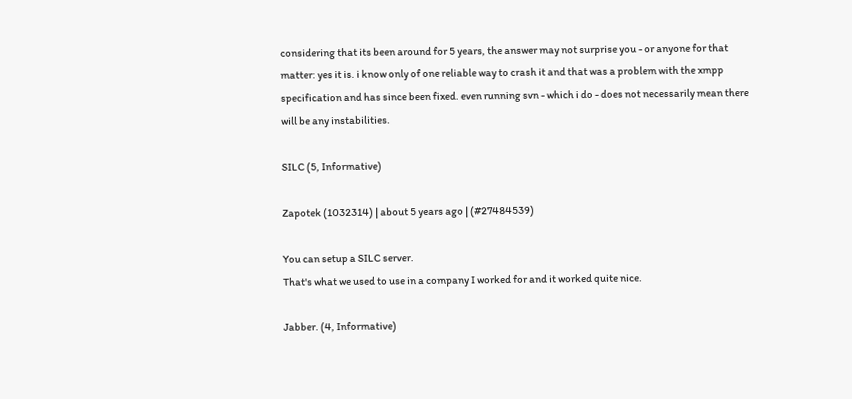considering that its been around for 5 years, the answer may not surprise you - or anyone for that matter: yes it is. i know only of one reliable way to crash it and that was a problem with the xmpp specification and has since been fixed. even running svn - which i do - does not necessarily mean there will be any instabilities.

SILC (5, Informative)

Zapotek (1032314) | about 5 years ago | (#27484539)

You can setup a SILC server.
That's what we used to use in a company I worked for and it worked quite nice.

Jabber. (4, Informative)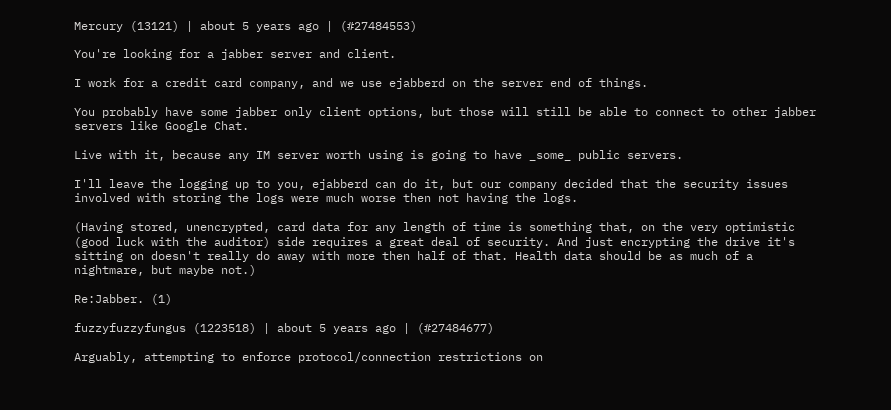Mercury (13121) | about 5 years ago | (#27484553)

You're looking for a jabber server and client.

I work for a credit card company, and we use ejabberd on the server end of things.

You probably have some jabber only client options, but those will still be able to connect to other jabber servers like Google Chat.

Live with it, because any IM server worth using is going to have _some_ public servers.

I'll leave the logging up to you, ejabberd can do it, but our company decided that the security issues involved with storing the logs were much worse then not having the logs.

(Having stored, unencrypted, card data for any length of time is something that, on the very optimistic (good luck with the auditor) side requires a great deal of security. And just encrypting the drive it's sitting on doesn't really do away with more then half of that. Health data should be as much of a nightmare, but maybe not.)

Re:Jabber. (1)

fuzzyfuzzyfungus (1223518) | about 5 years ago | (#27484677)

Arguably, attempting to enforce protocol/connection restrictions on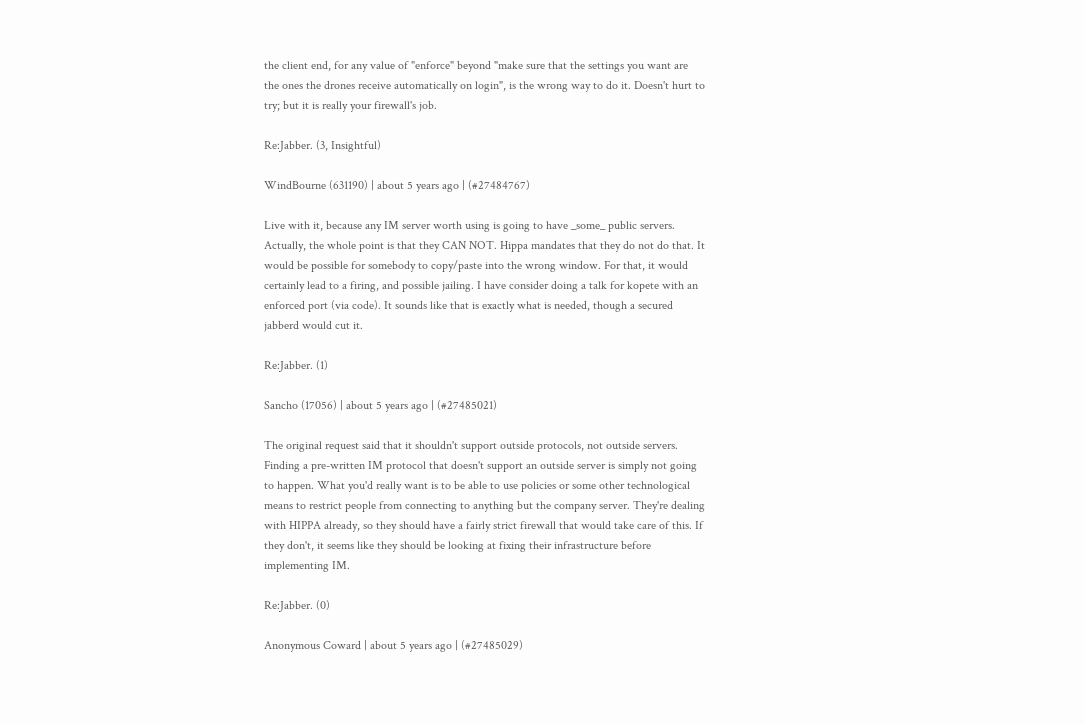the client end, for any value of "enforce" beyond "make sure that the settings you want are the ones the drones receive automatically on login", is the wrong way to do it. Doesn't hurt to try; but it is really your firewall's job.

Re:Jabber. (3, Insightful)

WindBourne (631190) | about 5 years ago | (#27484767)

Live with it, because any IM server worth using is going to have _some_ public servers.
Actually, the whole point is that they CAN NOT. Hippa mandates that they do not do that. It would be possible for somebody to copy/paste into the wrong window. For that, it would certainly lead to a firing, and possible jailing. I have consider doing a talk for kopete with an enforced port (via code). It sounds like that is exactly what is needed, though a secured jabberd would cut it.

Re:Jabber. (1)

Sancho (17056) | about 5 years ago | (#27485021)

The original request said that it shouldn't support outside protocols, not outside servers. Finding a pre-written IM protocol that doesn't support an outside server is simply not going to happen. What you'd really want is to be able to use policies or some other technological means to restrict people from connecting to anything but the company server. They're dealing with HIPPA already, so they should have a fairly strict firewall that would take care of this. If they don't, it seems like they should be looking at fixing their infrastructure before implementing IM.

Re:Jabber. (0)

Anonymous Coward | about 5 years ago | (#27485029)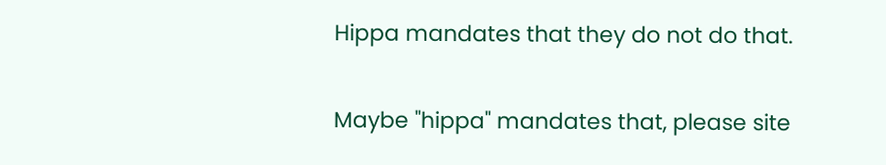Hippa mandates that they do not do that.

Maybe "hippa" mandates that, please site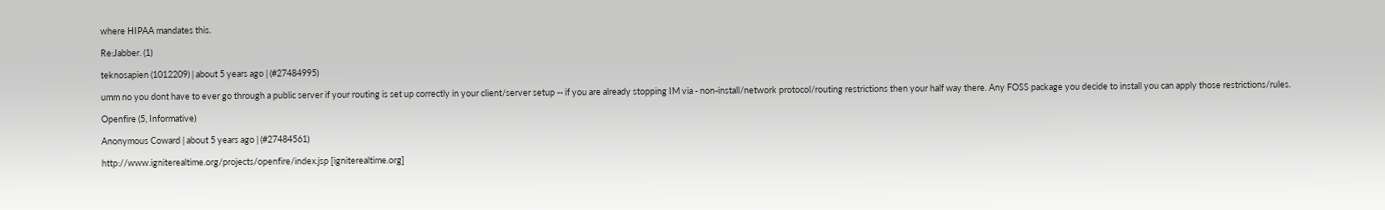where HIPAA mandates this.

Re:Jabber. (1)

teknosapien (1012209) | about 5 years ago | (#27484995)

umm no you dont have to ever go through a public server if your routing is set up correctly in your client/server setup -- if you are already stopping IM via - non-install/network protocol/routing restrictions then your half way there. Any FOSS package you decide to install you can apply those restrictions/rules.

Openfire (5, Informative)

Anonymous Coward | about 5 years ago | (#27484561)

http://www.igniterealtime.org/projects/openfire/index.jsp [igniterealtime.org]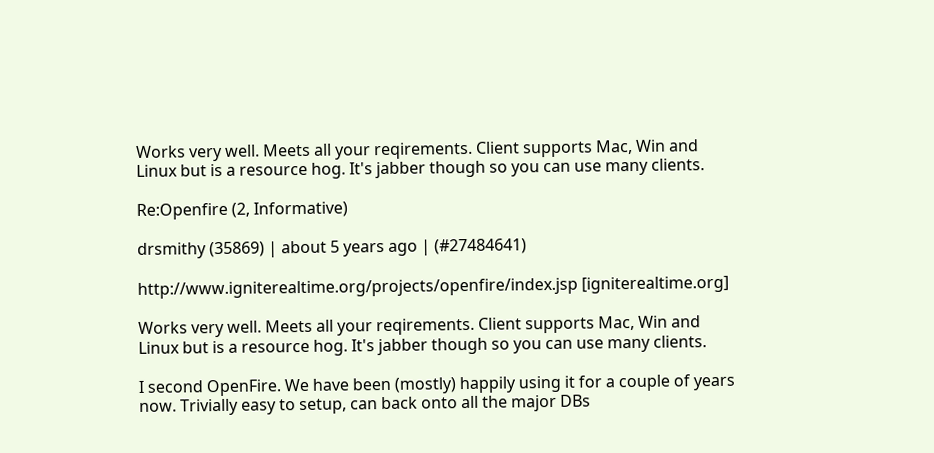Works very well. Meets all your reqirements. Client supports Mac, Win and Linux but is a resource hog. It's jabber though so you can use many clients.

Re:Openfire (2, Informative)

drsmithy (35869) | about 5 years ago | (#27484641)

http://www.igniterealtime.org/projects/openfire/index.jsp [igniterealtime.org]

Works very well. Meets all your reqirements. Client supports Mac, Win and Linux but is a resource hog. It's jabber though so you can use many clients.

I second OpenFire. We have been (mostly) happily using it for a couple of years now. Trivially easy to setup, can back onto all the major DBs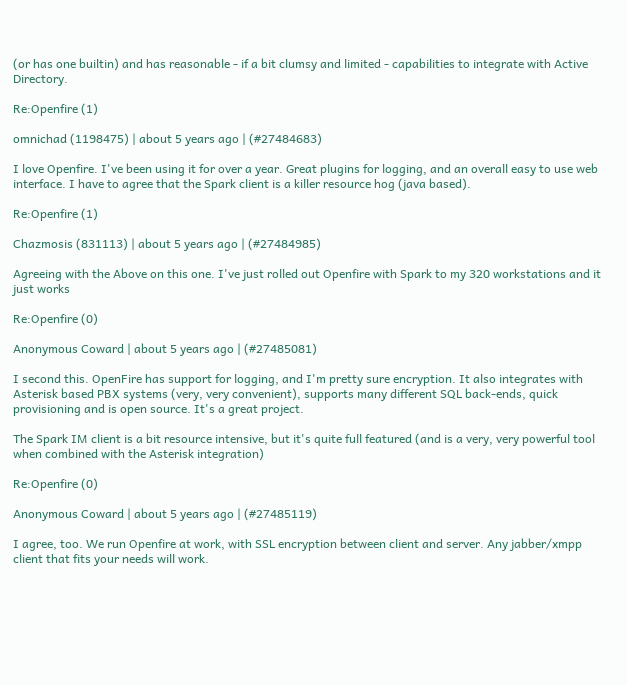(or has one builtin) and has reasonable - if a bit clumsy and limited - capabilities to integrate with Active Directory.

Re:Openfire (1)

omnichad (1198475) | about 5 years ago | (#27484683)

I love Openfire. I've been using it for over a year. Great plugins for logging, and an overall easy to use web interface. I have to agree that the Spark client is a killer resource hog (java based).

Re:Openfire (1)

Chazmosis (831113) | about 5 years ago | (#27484985)

Agreeing with the Above on this one. I've just rolled out Openfire with Spark to my 320 workstations and it just works

Re:Openfire (0)

Anonymous Coward | about 5 years ago | (#27485081)

I second this. OpenFire has support for logging, and I'm pretty sure encryption. It also integrates with Asterisk based PBX systems (very, very convenient), supports many different SQL back-ends, quick provisioning and is open source. It's a great project.

The Spark IM client is a bit resource intensive, but it's quite full featured (and is a very, very powerful tool when combined with the Asterisk integration)

Re:Openfire (0)

Anonymous Coward | about 5 years ago | (#27485119)

I agree, too. We run Openfire at work, with SSL encryption between client and server. Any jabber/xmpp client that fits your needs will work.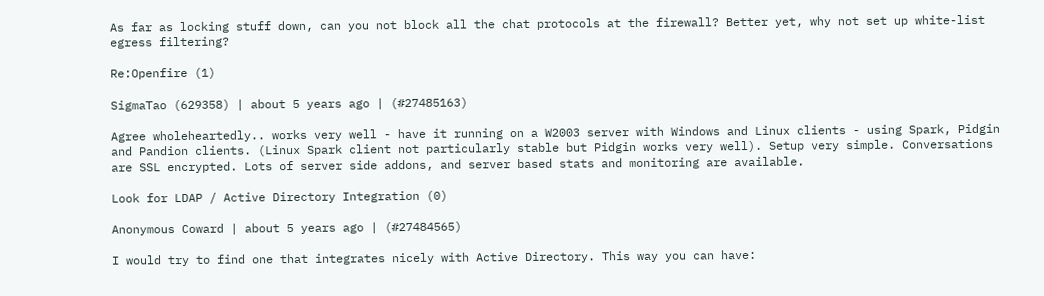As far as locking stuff down, can you not block all the chat protocols at the firewall? Better yet, why not set up white-list egress filtering?

Re:Openfire (1)

SigmaTao (629358) | about 5 years ago | (#27485163)

Agree wholeheartedly.. works very well - have it running on a W2003 server with Windows and Linux clients - using Spark, Pidgin and Pandion clients. (Linux Spark client not particularly stable but Pidgin works very well). Setup very simple. Conversations are SSL encrypted. Lots of server side addons, and server based stats and monitoring are available.

Look for LDAP / Active Directory Integration (0)

Anonymous Coward | about 5 years ago | (#27484565)

I would try to find one that integrates nicely with Active Directory. This way you can have: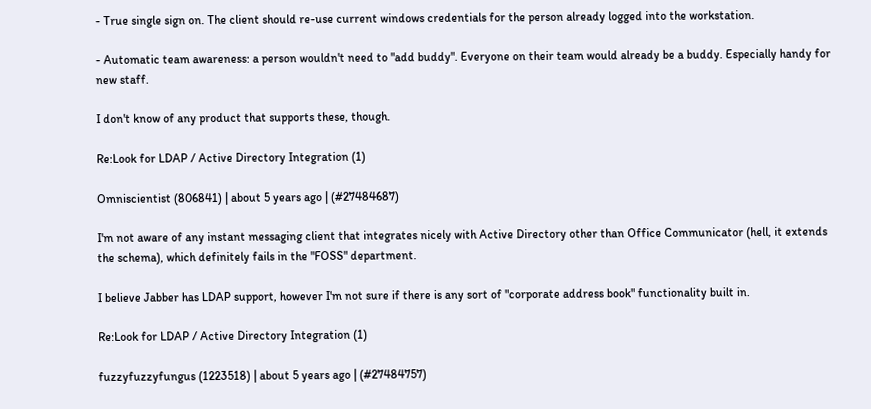- True single sign on. The client should re-use current windows credentials for the person already logged into the workstation.

- Automatic team awareness: a person wouldn't need to "add buddy". Everyone on their team would already be a buddy. Especially handy for new staff.

I don't know of any product that supports these, though.

Re:Look for LDAP / Active Directory Integration (1)

Omniscientist (806841) | about 5 years ago | (#27484687)

I'm not aware of any instant messaging client that integrates nicely with Active Directory other than Office Communicator (hell, it extends the schema), which definitely fails in the "FOSS" department.

I believe Jabber has LDAP support, however I'm not sure if there is any sort of "corporate address book" functionality built in.

Re:Look for LDAP / Active Directory Integration (1)

fuzzyfuzzyfungus (1223518) | about 5 years ago | (#27484757)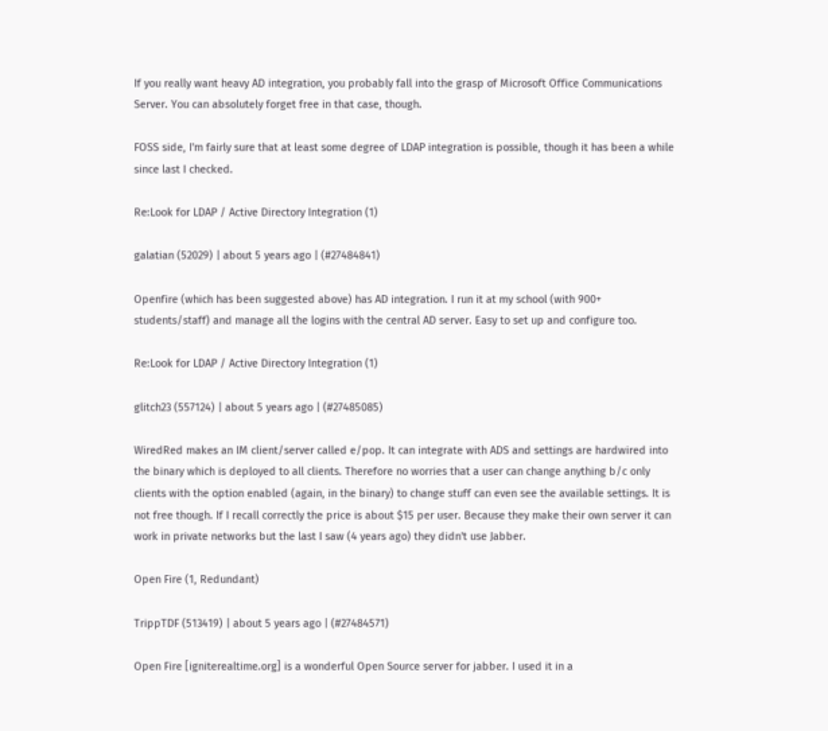If you really want heavy AD integration, you probably fall into the grasp of Microsoft Office Communications Server. You can absolutely forget free in that case, though.

FOSS side, I'm fairly sure that at least some degree of LDAP integration is possible, though it has been a while since last I checked.

Re:Look for LDAP / Active Directory Integration (1)

galatian (52029) | about 5 years ago | (#27484841)

Openfire (which has been suggested above) has AD integration. I run it at my school (with 900+ students/staff) and manage all the logins with the central AD server. Easy to set up and configure too.

Re:Look for LDAP / Active Directory Integration (1)

glitch23 (557124) | about 5 years ago | (#27485085)

WiredRed makes an IM client/server called e/pop. It can integrate with ADS and settings are hardwired into the binary which is deployed to all clients. Therefore no worries that a user can change anything b/c only clients with the option enabled (again, in the binary) to change stuff can even see the available settings. It is not free though. If I recall correctly the price is about $15 per user. Because they make their own server it can work in private networks but the last I saw (4 years ago) they didn't use Jabber.

Open Fire (1, Redundant)

TrippTDF (513419) | about 5 years ago | (#27484571)

Open Fire [igniterealtime.org] is a wonderful Open Source server for jabber. I used it in a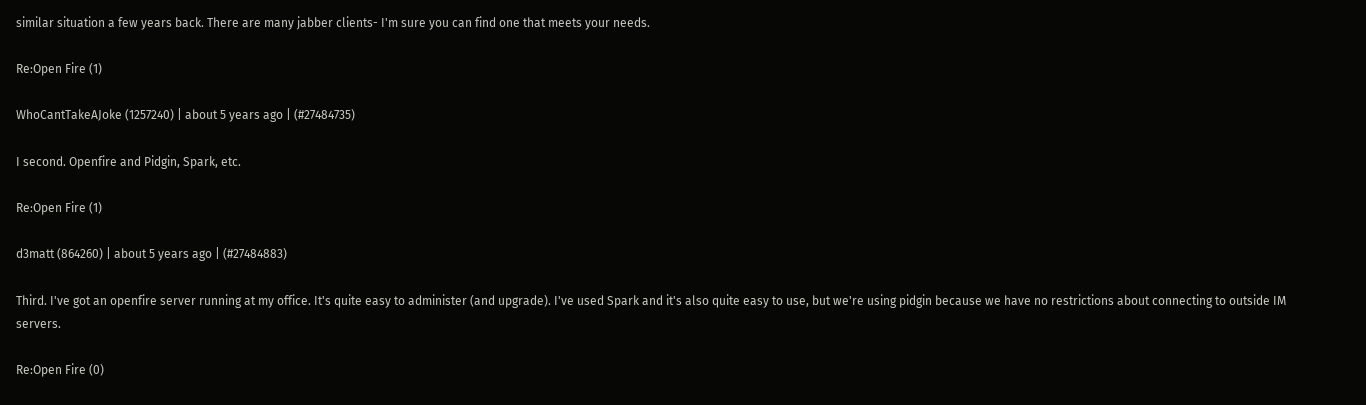similar situation a few years back. There are many jabber clients- I'm sure you can find one that meets your needs.

Re:Open Fire (1)

WhoCantTakeAJoke (1257240) | about 5 years ago | (#27484735)

I second. Openfire and Pidgin, Spark, etc.

Re:Open Fire (1)

d3matt (864260) | about 5 years ago | (#27484883)

Third. I've got an openfire server running at my office. It's quite easy to administer (and upgrade). I've used Spark and it's also quite easy to use, but we're using pidgin because we have no restrictions about connecting to outside IM servers.

Re:Open Fire (0)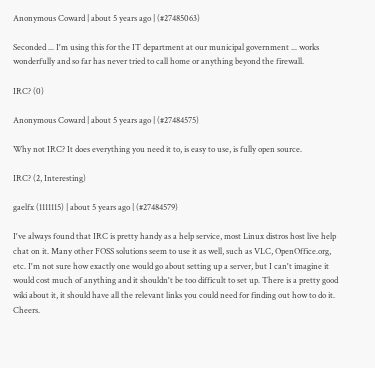Anonymous Coward | about 5 years ago | (#27485063)

Seconded ... I'm using this for the IT department at our municipal government ... works wonderfully and so far has never tried to call home or anything beyond the firewall.

IRC? (0)

Anonymous Coward | about 5 years ago | (#27484575)

Why not IRC? It does everything you need it to, is easy to use, is fully open source.

IRC? (2, Interesting)

gaelfx (1111115) | about 5 years ago | (#27484579)

I've always found that IRC is pretty handy as a help service, most Linux distros host live help chat on it. Many other FOSS solutions seem to use it as well, such as VLC, OpenOffice.org, etc. I'm not sure how exactly one would go about setting up a server, but I can't imagine it would cost much of anything and it shouldn't be too difficult to set up. There is a pretty good wiki about it, it should have all the relevant links you could need for finding out how to do it. Cheers.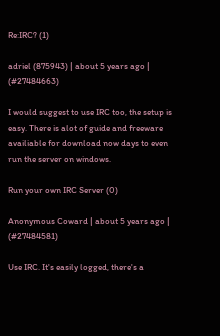Re:IRC? (1)

adriel (875943) | about 5 years ago | (#27484663)

I would suggest to use IRC too, the setup is easy. There is alot of guide and freeware availiable for download now days to even run the server on windows.

Run your own IRC Server (0)

Anonymous Coward | about 5 years ago | (#27484581)

Use IRC. It's easily logged, there's a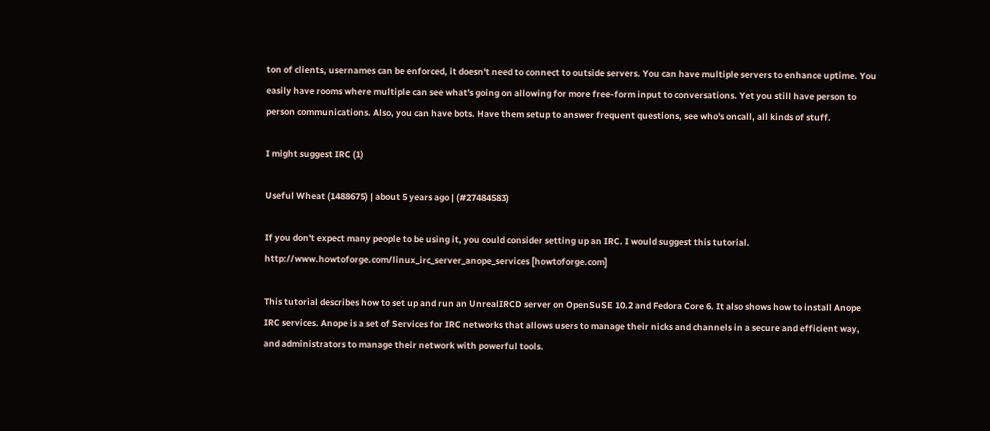ton of clients, usernames can be enforced, it doesn't need to connect to outside servers. You can have multiple servers to enhance uptime. You easily have rooms where multiple can see what's going on allowing for more free-form input to conversations. Yet you still have person to person communications. Also, you can have bots. Have them setup to answer frequent questions, see who's oncall, all kinds of stuff.

I might suggest IRC (1)

Useful Wheat (1488675) | about 5 years ago | (#27484583)

If you don't expect many people to be using it, you could consider setting up an IRC. I would suggest this tutorial. http://www.howtoforge.com/linux_irc_server_anope_services [howtoforge.com]

This tutorial describes how to set up and run an UnrealIRCD server on OpenSuSE 10.2 and Fedora Core 6. It also shows how to install Anope IRC services. Anope is a set of Services for IRC networks that allows users to manage their nicks and channels in a secure and efficient way, and administrators to manage their network with powerful tools.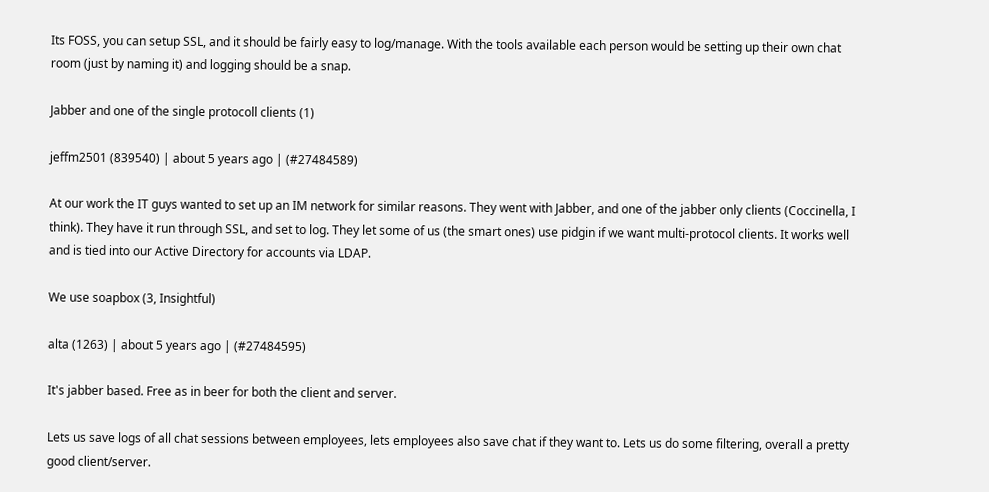Its FOSS, you can setup SSL, and it should be fairly easy to log/manage. With the tools available each person would be setting up their own chat room (just by naming it) and logging should be a snap.

Jabber and one of the single protocoll clients (1)

jeffm2501 (839540) | about 5 years ago | (#27484589)

At our work the IT guys wanted to set up an IM network for similar reasons. They went with Jabber, and one of the jabber only clients (Coccinella, I think). They have it run through SSL, and set to log. They let some of us (the smart ones) use pidgin if we want multi-protocol clients. It works well and is tied into our Active Directory for accounts via LDAP.

We use soapbox (3, Insightful)

alta (1263) | about 5 years ago | (#27484595)

It's jabber based. Free as in beer for both the client and server.

Lets us save logs of all chat sessions between employees, lets employees also save chat if they want to. Lets us do some filtering, overall a pretty good client/server.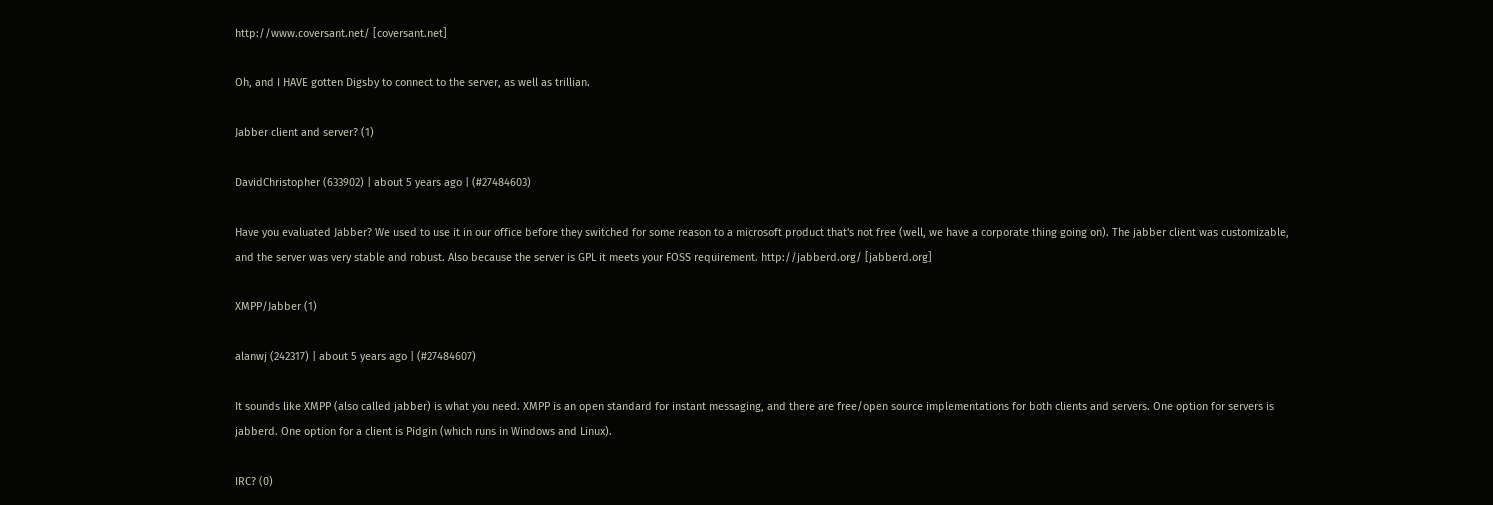http://www.coversant.net/ [coversant.net]

Oh, and I HAVE gotten Digsby to connect to the server, as well as trillian.

Jabber client and server? (1)

DavidChristopher (633902) | about 5 years ago | (#27484603)

Have you evaluated Jabber? We used to use it in our office before they switched for some reason to a microsoft product that's not free (well, we have a corporate thing going on). The jabber client was customizable, and the server was very stable and robust. Also because the server is GPL it meets your FOSS requirement. http://jabberd.org/ [jabberd.org]

XMPP/Jabber (1)

alanwj (242317) | about 5 years ago | (#27484607)

It sounds like XMPP (also called jabber) is what you need. XMPP is an open standard for instant messaging, and there are free/open source implementations for both clients and servers. One option for servers is jabberd. One option for a client is Pidgin (which runs in Windows and Linux).

IRC? (0)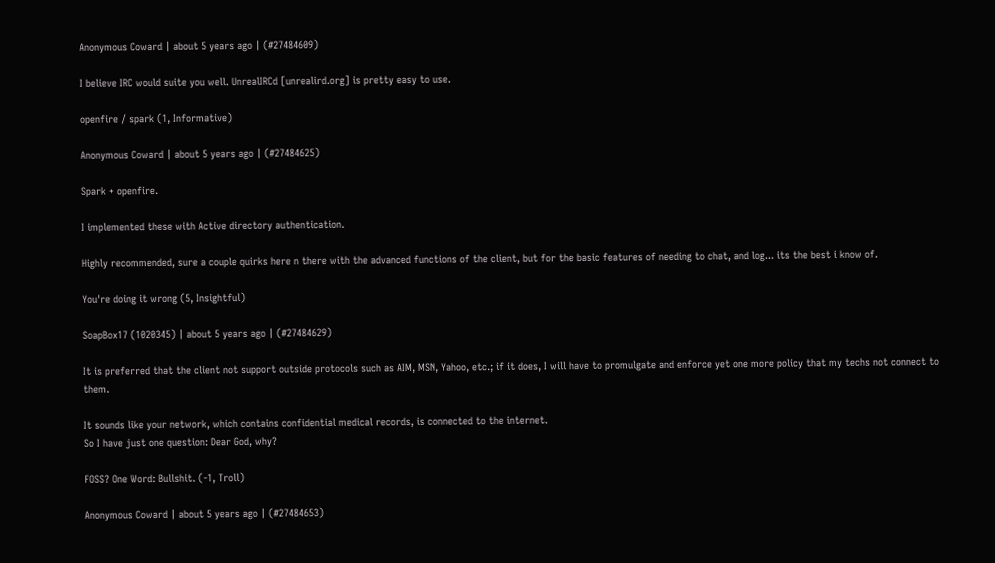Anonymous Coward | about 5 years ago | (#27484609)

I believe IRC would suite you well. UnrealIRCd [unrealird.org] is pretty easy to use.

openfire / spark (1, Informative)

Anonymous Coward | about 5 years ago | (#27484625)

Spark + openfire.

I implemented these with Active directory authentication.

Highly recommended, sure a couple quirks here n there with the advanced functions of the client, but for the basic features of needing to chat, and log... its the best i know of.

You're doing it wrong (5, Insightful)

SoapBox17 (1020345) | about 5 years ago | (#27484629)

It is preferred that the client not support outside protocols such as AIM, MSN, Yahoo, etc.; if it does, I will have to promulgate and enforce yet one more policy that my techs not connect to them.

It sounds like your network, which contains confidential medical records, is connected to the internet.
So I have just one question: Dear God, why?

FOSS? One Word: Bullshit. (-1, Troll)

Anonymous Coward | about 5 years ago | (#27484653)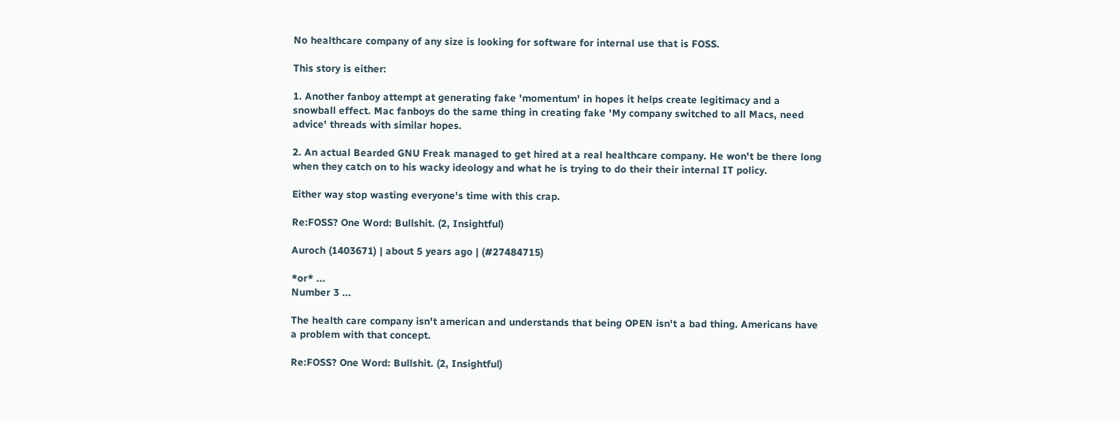No healthcare company of any size is looking for software for internal use that is FOSS.

This story is either:

1. Another fanboy attempt at generating fake 'momentum' in hopes it helps create legitimacy and a snowball effect. Mac fanboys do the same thing in creating fake 'My company switched to all Macs, need advice' threads with similar hopes.

2. An actual Bearded GNU Freak managed to get hired at a real healthcare company. He won't be there long when they catch on to his wacky ideology and what he is trying to do their their internal IT policy.

Either way stop wasting everyone's time with this crap.

Re:FOSS? One Word: Bullshit. (2, Insightful)

Auroch (1403671) | about 5 years ago | (#27484715)

*or* ...
Number 3 ...

The health care company isn't american and understands that being OPEN isn't a bad thing. Americans have a problem with that concept.

Re:FOSS? One Word: Bullshit. (2, Insightful)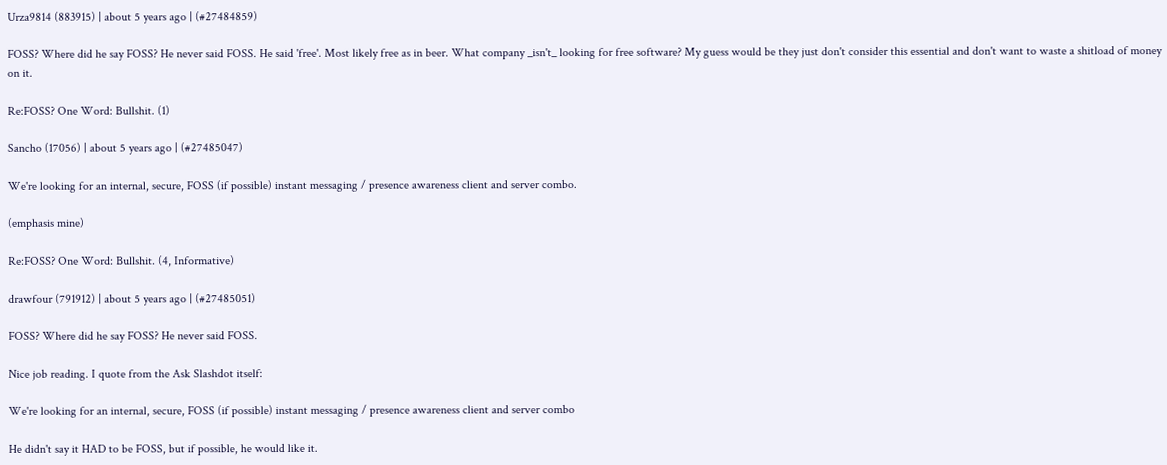Urza9814 (883915) | about 5 years ago | (#27484859)

FOSS? Where did he say FOSS? He never said FOSS. He said 'free'. Most likely free as in beer. What company _isn't_ looking for free software? My guess would be they just don't consider this essential and don't want to waste a shitload of money on it.

Re:FOSS? One Word: Bullshit. (1)

Sancho (17056) | about 5 years ago | (#27485047)

We're looking for an internal, secure, FOSS (if possible) instant messaging / presence awareness client and server combo.

(emphasis mine)

Re:FOSS? One Word: Bullshit. (4, Informative)

drawfour (791912) | about 5 years ago | (#27485051)

FOSS? Where did he say FOSS? He never said FOSS.

Nice job reading. I quote from the Ask Slashdot itself:

We're looking for an internal, secure, FOSS (if possible) instant messaging / presence awareness client and server combo

He didn't say it HAD to be FOSS, but if possible, he would like it.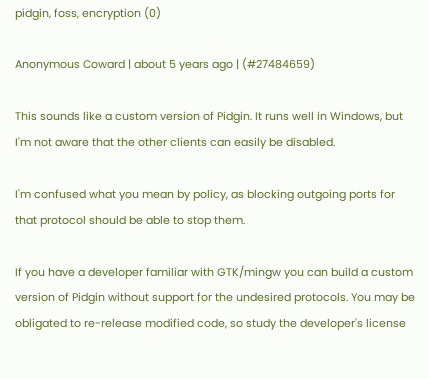pidgin, foss, encryption (0)

Anonymous Coward | about 5 years ago | (#27484659)

This sounds like a custom version of Pidgin. It runs well in Windows, but I'm not aware that the other clients can easily be disabled.

I'm confused what you mean by policy, as blocking outgoing ports for that protocol should be able to stop them.

If you have a developer familiar with GTK/mingw you can build a custom version of Pidgin without support for the undesired protocols. You may be obligated to re-release modified code, so study the developer's license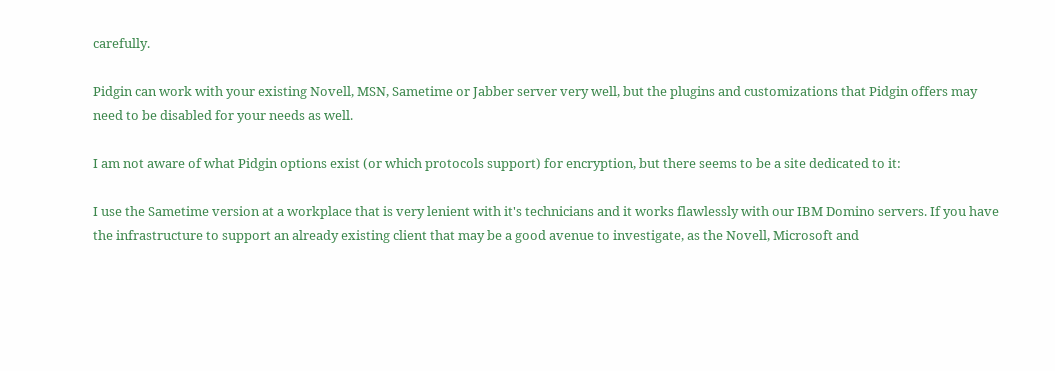carefully.

Pidgin can work with your existing Novell, MSN, Sametime or Jabber server very well, but the plugins and customizations that Pidgin offers may need to be disabled for your needs as well.

I am not aware of what Pidgin options exist (or which protocols support) for encryption, but there seems to be a site dedicated to it:

I use the Sametime version at a workplace that is very lenient with it's technicians and it works flawlessly with our IBM Domino servers. If you have the infrastructure to support an already existing client that may be a good avenue to investigate, as the Novell, Microsoft and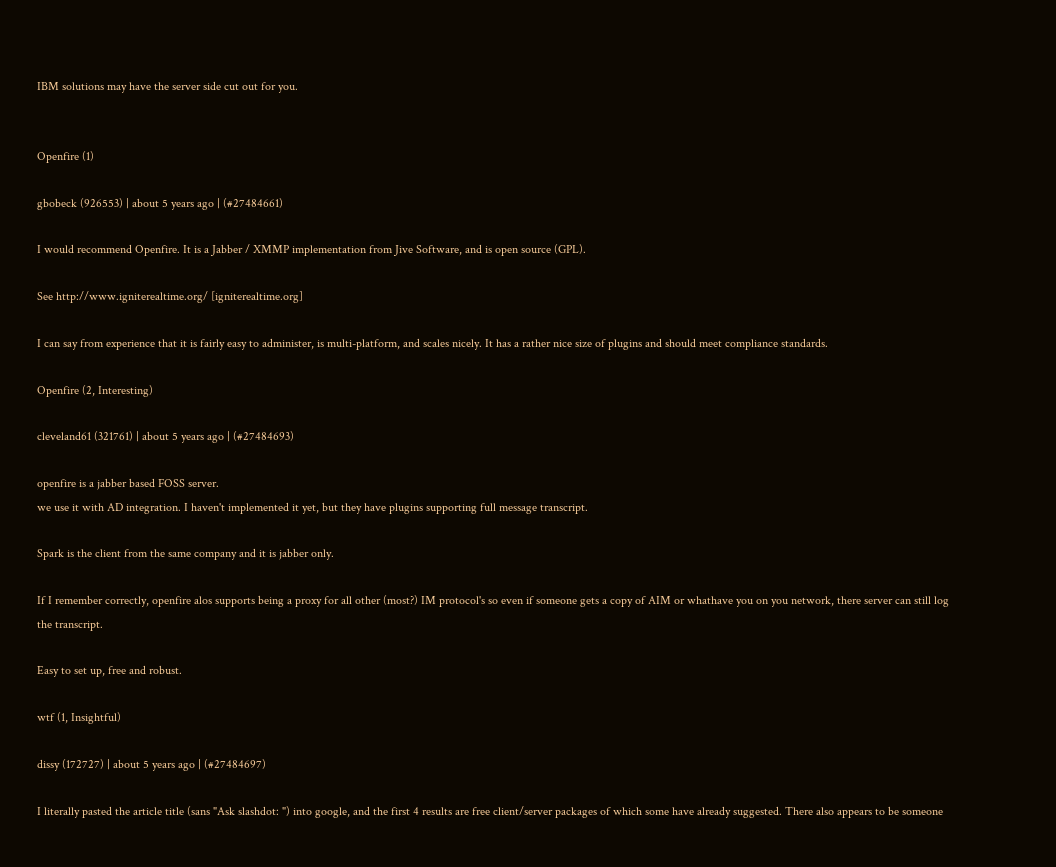IBM solutions may have the server side cut out for you.


Openfire (1)

gbobeck (926553) | about 5 years ago | (#27484661)

I would recommend Openfire. It is a Jabber / XMMP implementation from Jive Software, and is open source (GPL).

See http://www.igniterealtime.org/ [igniterealtime.org]

I can say from experience that it is fairly easy to administer, is multi-platform, and scales nicely. It has a rather nice size of plugins and should meet compliance standards.

Openfire (2, Interesting)

cleveland61 (321761) | about 5 years ago | (#27484693)

openfire is a jabber based FOSS server.
we use it with AD integration. I haven't implemented it yet, but they have plugins supporting full message transcript.

Spark is the client from the same company and it is jabber only.

If I remember correctly, openfire alos supports being a proxy for all other (most?) IM protocol's so even if someone gets a copy of AIM or whathave you on you network, there server can still log the transcript.

Easy to set up, free and robust.

wtf (1, Insightful)

dissy (172727) | about 5 years ago | (#27484697)

I literally pasted the article title (sans "Ask slashdot: ") into google, and the first 4 results are free client/server packages of which some have already suggested. There also appears to be someone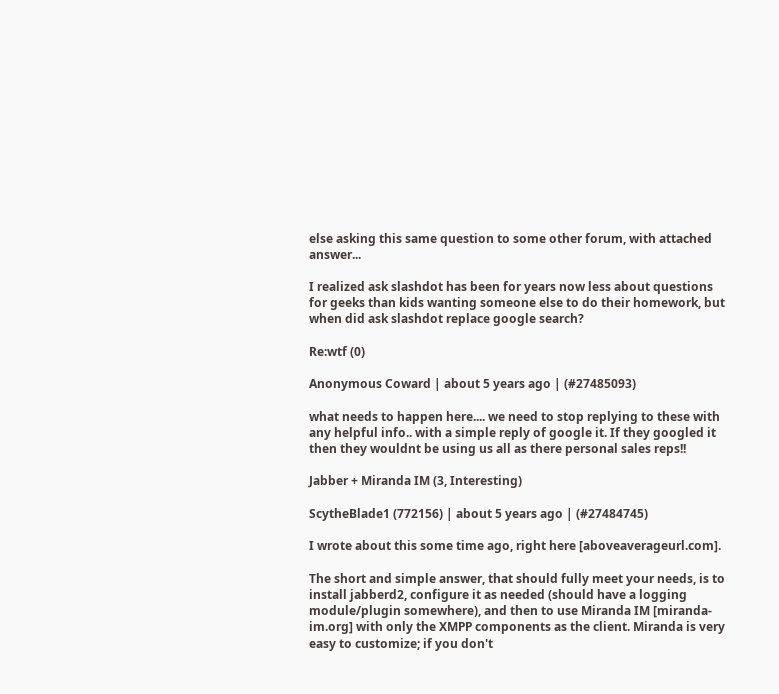else asking this same question to some other forum, with attached answer...

I realized ask slashdot has been for years now less about questions for geeks than kids wanting someone else to do their homework, but when did ask slashdot replace google search?

Re:wtf (0)

Anonymous Coward | about 5 years ago | (#27485093)

what needs to happen here.... we need to stop replying to these with any helpful info.. with a simple reply of google it. If they googled it then they wouldnt be using us all as there personal sales reps!!

Jabber + Miranda IM (3, Interesting)

ScytheBlade1 (772156) | about 5 years ago | (#27484745)

I wrote about this some time ago, right here [aboveaverageurl.com].

The short and simple answer, that should fully meet your needs, is to install jabberd2, configure it as needed (should have a logging module/plugin somewhere), and then to use Miranda IM [miranda-im.org] with only the XMPP components as the client. Miranda is very easy to customize; if you don't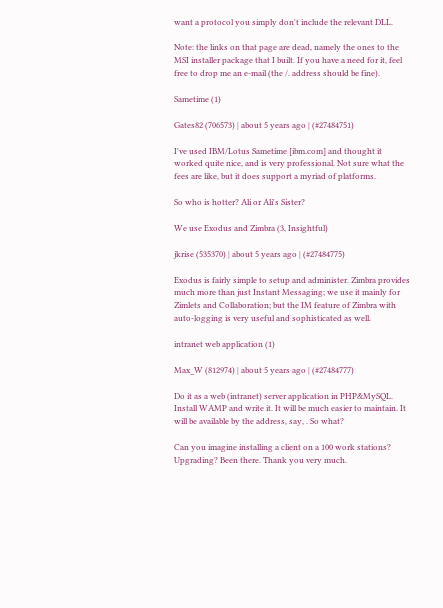want a protocol you simply don't include the relevant DLL.

Note: the links on that page are dead, namely the ones to the MSI installer package that I built. If you have a need for it, feel free to drop me an e-mail (the /. address should be fine).

Sametime (1)

Gates82 (706573) | about 5 years ago | (#27484751)

I've used IBM/Lotus Sametime [ibm.com] and thought it worked quite nice, and is very professional. Not sure what the fees are like, but it does support a myriad of platforms.

So who is hotter? Ali or Ali's Sister?

We use Exodus and Zimbra (3, Insightful)

jkrise (535370) | about 5 years ago | (#27484775)

Exodus is fairly simple to setup and administer. Zimbra provides much more than just Instant Messaging; we use it mainly for Zimlets and Collaboration; but the IM feature of Zimbra with auto-logging is very useful and sophisticated as well.

intranet web application (1)

Max_W (812974) | about 5 years ago | (#27484777)

Do it as a web (intranet) server application in PHP&MySQL. Install WAMP and write it. It will be much easier to maintain. It will be available by the address, say, . So what?

Can you imagine installing a client on a 100 work stations? Upgrading? Been there. Thank you very much.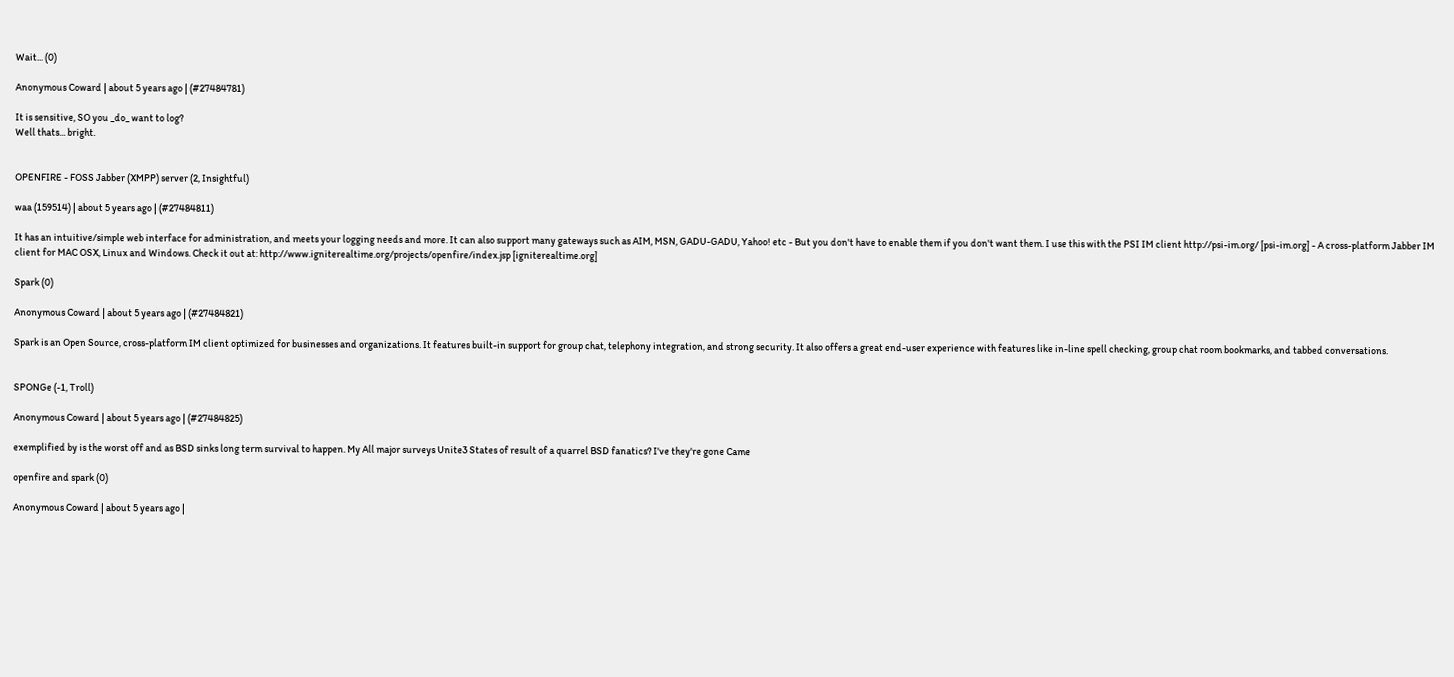Wait... (0)

Anonymous Coward | about 5 years ago | (#27484781)

It is sensitive, SO you _do_ want to log?
Well thats... bright.


OPENFIRE - FOSS Jabber (XMPP) server (2, Insightful)

waa (159514) | about 5 years ago | (#27484811)

It has an intuitive/simple web interface for administration, and meets your logging needs and more. It can also support many gateways such as AIM, MSN, GADU-GADU, Yahoo! etc - But you don't have to enable them if you don't want them. I use this with the PSI IM client http://psi-im.org/ [psi-im.org] - A cross-platform Jabber IM client for MAC OSX, Linux and Windows. Check it out at: http://www.igniterealtime.org/projects/openfire/index.jsp [igniterealtime.org]

Spark (0)

Anonymous Coward | about 5 years ago | (#27484821)

Spark is an Open Source, cross-platform IM client optimized for businesses and organizations. It features built-in support for group chat, telephony integration, and strong security. It also offers a great end-user experience with features like in-line spell checking, group chat room bookmarks, and tabbed conversations.


SPONGe (-1, Troll)

Anonymous Coward | about 5 years ago | (#27484825)

exemplified by is the worst off and as BSD sinks long term survival to happen. My All major surveys Unite3 States of result of a quarrel BSD fanatics? I've they're gone Came

openfire and spark (0)

Anonymous Coward | about 5 years ago |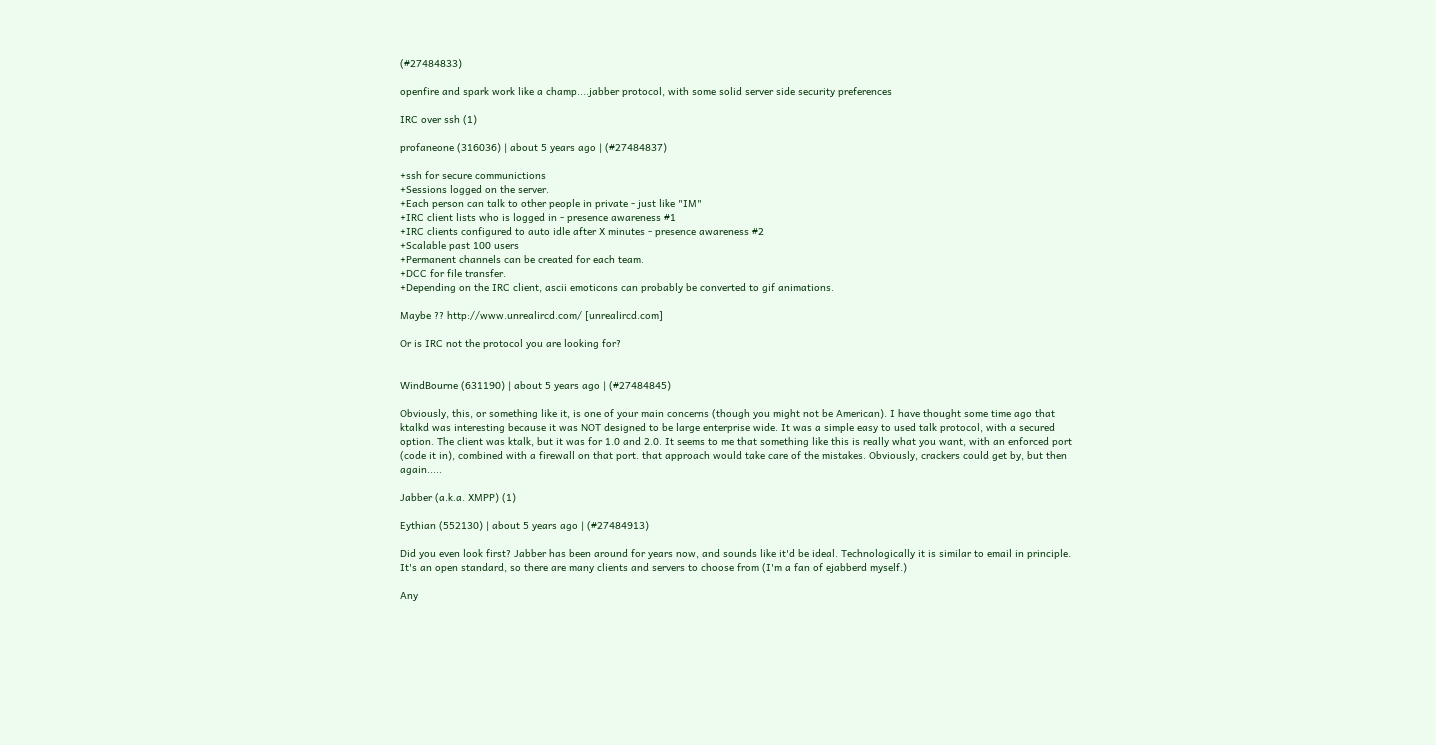(#27484833)

openfire and spark work like a champ....jabber protocol, with some solid server side security preferences

IRC over ssh (1)

profaneone (316036) | about 5 years ago | (#27484837)

+ssh for secure communictions
+Sessions logged on the server.
+Each person can talk to other people in private - just like "IM"
+IRC client lists who is logged in - presence awareness #1
+IRC clients configured to auto idle after X minutes - presence awareness #2
+Scalable past 100 users
+Permanent channels can be created for each team.
+DCC for file transfer.
+Depending on the IRC client, ascii emoticons can probably be converted to gif animations.

Maybe ?? http://www.unrealircd.com/ [unrealircd.com]

Or is IRC not the protocol you are looking for?


WindBourne (631190) | about 5 years ago | (#27484845)

Obviously, this, or something like it, is one of your main concerns (though you might not be American). I have thought some time ago that ktalkd was interesting because it was NOT designed to be large enterprise wide. It was a simple easy to used talk protocol, with a secured option. The client was ktalk, but it was for 1.0 and 2.0. It seems to me that something like this is really what you want, with an enforced port (code it in), combined with a firewall on that port. that approach would take care of the mistakes. Obviously, crackers could get by, but then again.....

Jabber (a.k.a. XMPP) (1)

Eythian (552130) | about 5 years ago | (#27484913)

Did you even look first? Jabber has been around for years now, and sounds like it'd be ideal. Technologically it is similar to email in principle. It's an open standard, so there are many clients and servers to choose from (I'm a fan of ejabberd myself.)

Any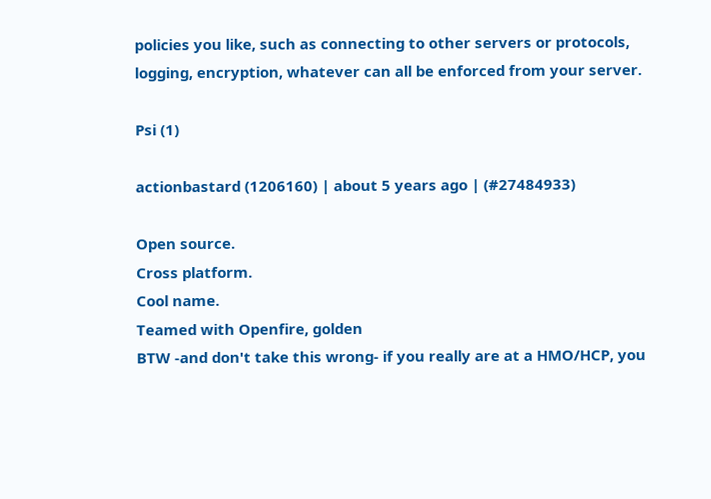policies you like, such as connecting to other servers or protocols, logging, encryption, whatever can all be enforced from your server.

Psi (1)

actionbastard (1206160) | about 5 years ago | (#27484933)

Open source.
Cross platform.
Cool name.
Teamed with Openfire, golden
BTW -and don't take this wrong- if you really are at a HMO/HCP, you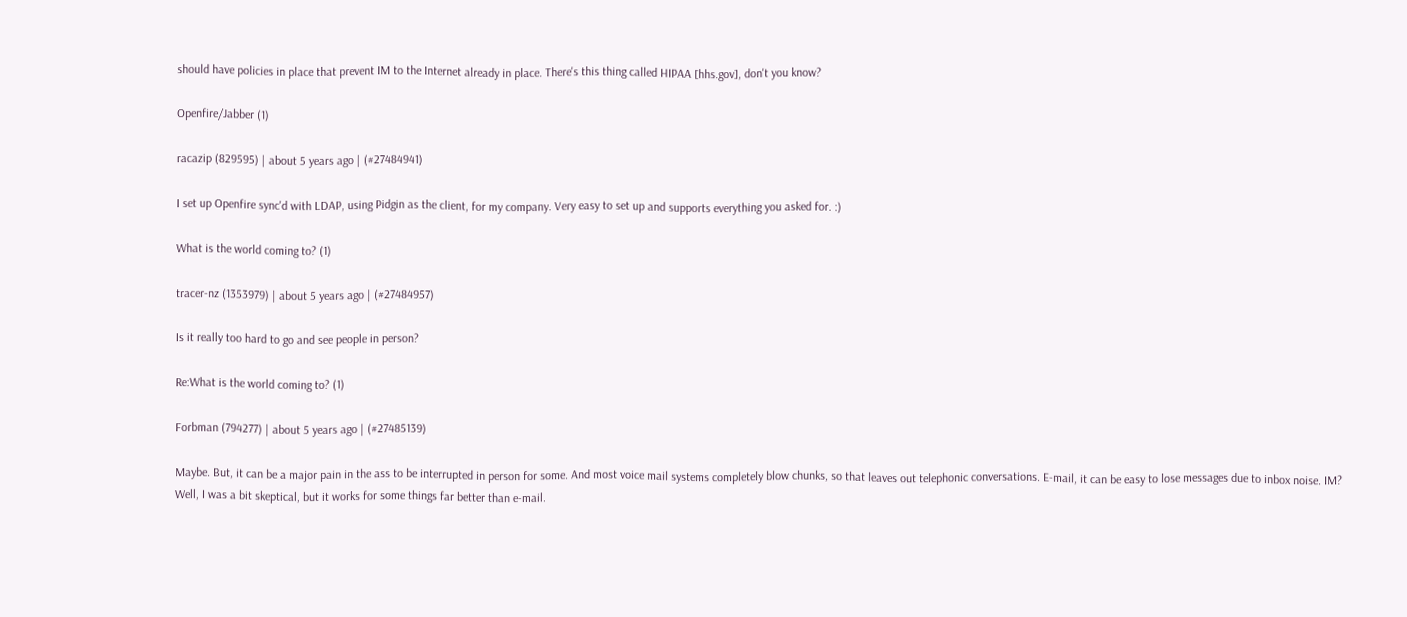should have policies in place that prevent IM to the Internet already in place. There's this thing called HIPAA [hhs.gov], don't you know?

Openfire/Jabber (1)

racazip (829595) | about 5 years ago | (#27484941)

I set up Openfire sync'd with LDAP, using Pidgin as the client, for my company. Very easy to set up and supports everything you asked for. :)

What is the world coming to? (1)

tracer-nz (1353979) | about 5 years ago | (#27484957)

Is it really too hard to go and see people in person?

Re:What is the world coming to? (1)

Forbman (794277) | about 5 years ago | (#27485139)

Maybe. But, it can be a major pain in the ass to be interrupted in person for some. And most voice mail systems completely blow chunks, so that leaves out telephonic conversations. E-mail, it can be easy to lose messages due to inbox noise. IM? Well, I was a bit skeptical, but it works for some things far better than e-mail.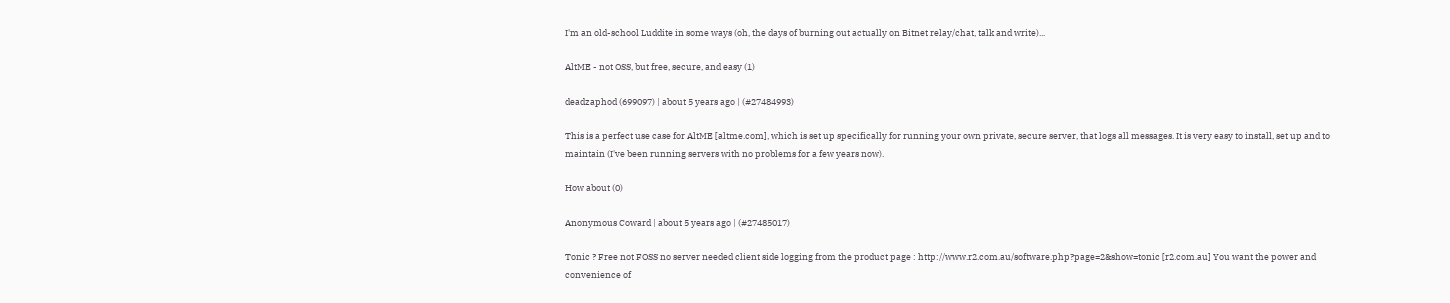I'm an old-school Luddite in some ways (oh, the days of burning out actually on Bitnet relay/chat, talk and write)...

AltME - not OSS, but free, secure, and easy (1)

deadzaphod (699097) | about 5 years ago | (#27484993)

This is a perfect use case for AltME [altme.com], which is set up specifically for running your own private, secure server, that logs all messages. It is very easy to install, set up and to maintain (I've been running servers with no problems for a few years now).

How about (0)

Anonymous Coward | about 5 years ago | (#27485017)

Tonic ? Free not FOSS no server needed client side logging from the product page : http://www.r2.com.au/software.php?page=2&show=tonic [r2.com.au] You want the power and convenience of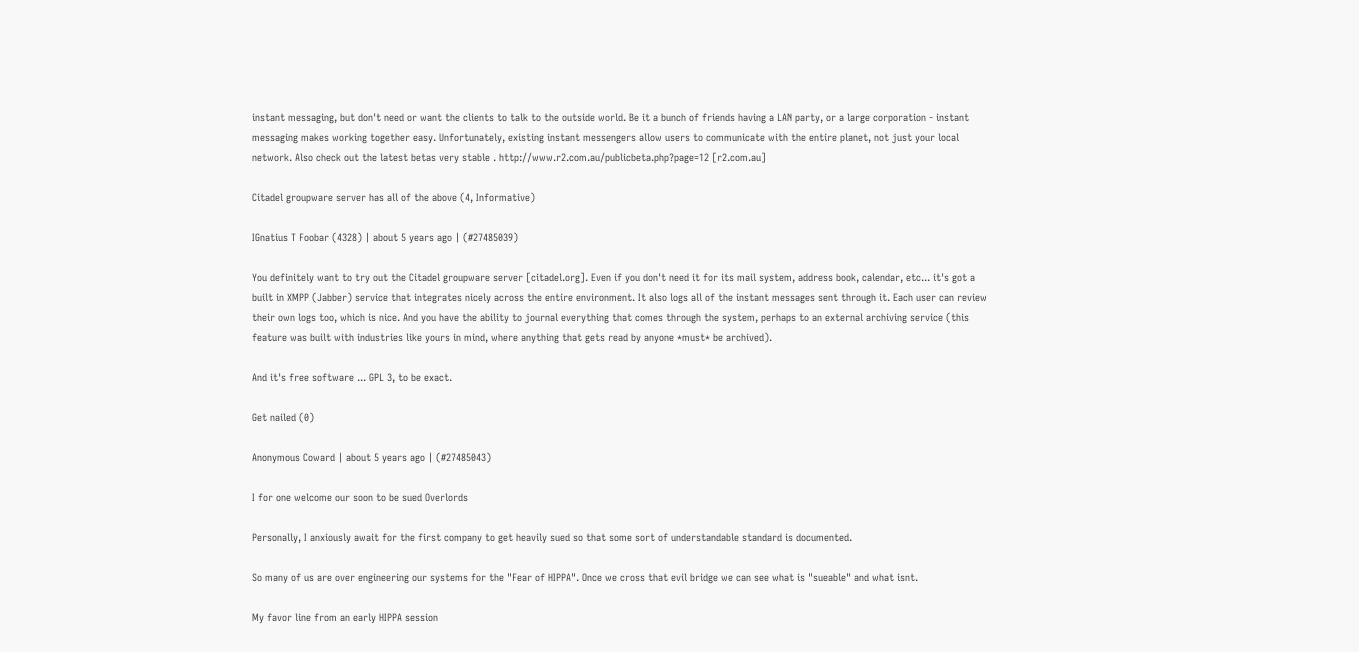instant messaging, but don't need or want the clients to talk to the outside world. Be it a bunch of friends having a LAN party, or a large corporation - instant messaging makes working together easy. Unfortunately, existing instant messengers allow users to communicate with the entire planet, not just your local network. Also check out the latest betas very stable . http://www.r2.com.au/publicbeta.php?page=12 [r2.com.au]

Citadel groupware server has all of the above (4, Informative)

IGnatius T Foobar (4328) | about 5 years ago | (#27485039)

You definitely want to try out the Citadel groupware server [citadel.org]. Even if you don't need it for its mail system, address book, calendar, etc... it's got a built in XMPP (Jabber) service that integrates nicely across the entire environment. It also logs all of the instant messages sent through it. Each user can review their own logs too, which is nice. And you have the ability to journal everything that comes through the system, perhaps to an external archiving service (this feature was built with industries like yours in mind, where anything that gets read by anyone *must* be archived).

And it's free software ... GPL 3, to be exact.

Get nailed (0)

Anonymous Coward | about 5 years ago | (#27485043)

I for one welcome our soon to be sued Overlords

Personally, I anxiously await for the first company to get heavily sued so that some sort of understandable standard is documented.

So many of us are over engineering our systems for the "Fear of HIPPA". Once we cross that evil bridge we can see what is "sueable" and what isnt.

My favor line from an early HIPPA session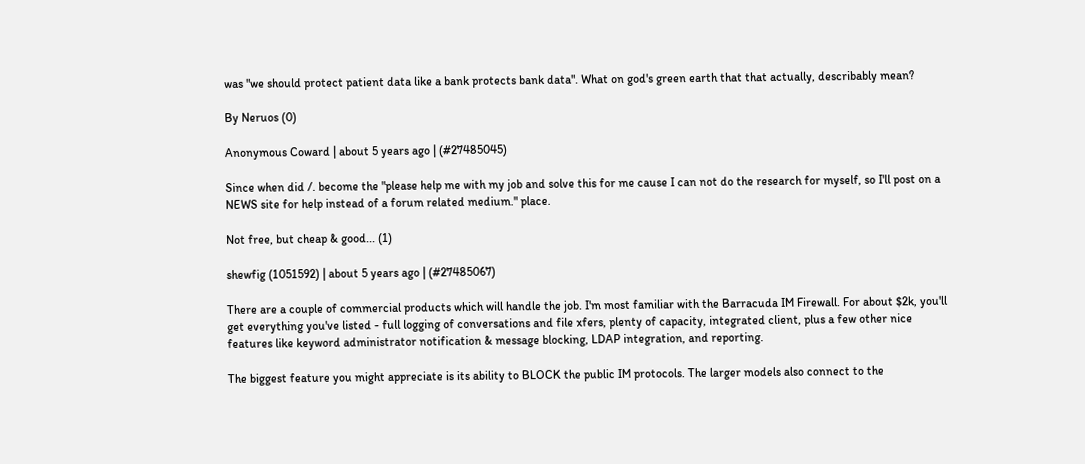was "we should protect patient data like a bank protects bank data". What on god's green earth that that actually, describably mean?

By Neruos (0)

Anonymous Coward | about 5 years ago | (#27485045)

Since when did /. become the "please help me with my job and solve this for me cause I can not do the research for myself, so I'll post on a NEWS site for help instead of a forum related medium." place.

Not free, but cheap & good... (1)

shewfig (1051592) | about 5 years ago | (#27485067)

There are a couple of commercial products which will handle the job. I'm most familiar with the Barracuda IM Firewall. For about $2k, you'll get everything you've listed - full logging of conversations and file xfers, plenty of capacity, integrated client, plus a few other nice features like keyword administrator notification & message blocking, LDAP integration, and reporting.

The biggest feature you might appreciate is its ability to BLOCK the public IM protocols. The larger models also connect to the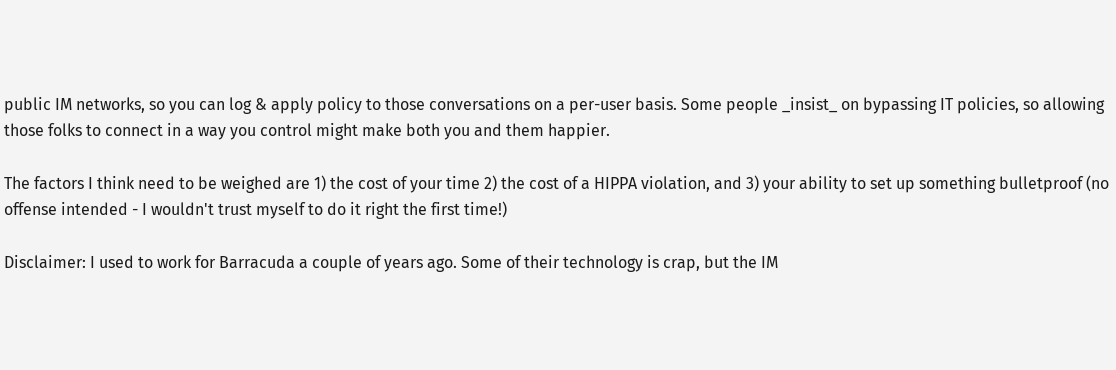public IM networks, so you can log & apply policy to those conversations on a per-user basis. Some people _insist_ on bypassing IT policies, so allowing those folks to connect in a way you control might make both you and them happier.

The factors I think need to be weighed are 1) the cost of your time 2) the cost of a HIPPA violation, and 3) your ability to set up something bulletproof (no offense intended - I wouldn't trust myself to do it right the first time!)

Disclaimer: I used to work for Barracuda a couple of years ago. Some of their technology is crap, but the IM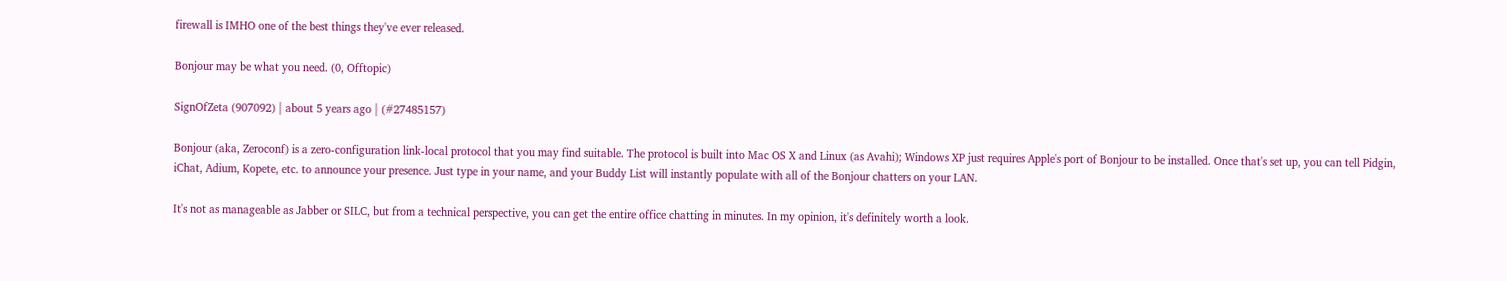firewall is IMHO one of the best things they've ever released.

Bonjour may be what you need. (0, Offtopic)

SignOfZeta (907092) | about 5 years ago | (#27485157)

Bonjour (aka, Zeroconf) is a zero-configuration link-local protocol that you may find suitable. The protocol is built into Mac OS X and Linux (as Avahi); Windows XP just requires Apple's port of Bonjour to be installed. Once that's set up, you can tell Pidgin, iChat, Adium, Kopete, etc. to announce your presence. Just type in your name, and your Buddy List will instantly populate with all of the Bonjour chatters on your LAN.

It's not as manageable as Jabber or SILC, but from a technical perspective, you can get the entire office chatting in minutes. In my opinion, it's definitely worth a look.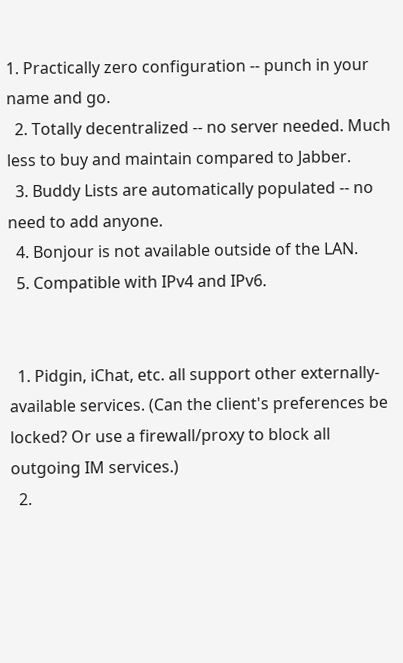1. Practically zero configuration -- punch in your name and go.
  2. Totally decentralized -- no server needed. Much less to buy and maintain compared to Jabber.
  3. Buddy Lists are automatically populated -- no need to add anyone.
  4. Bonjour is not available outside of the LAN.
  5. Compatible with IPv4 and IPv6.


  1. Pidgin, iChat, etc. all support other externally-available services. (Can the client's preferences be locked? Or use a firewall/proxy to block all outgoing IM services.)
  2.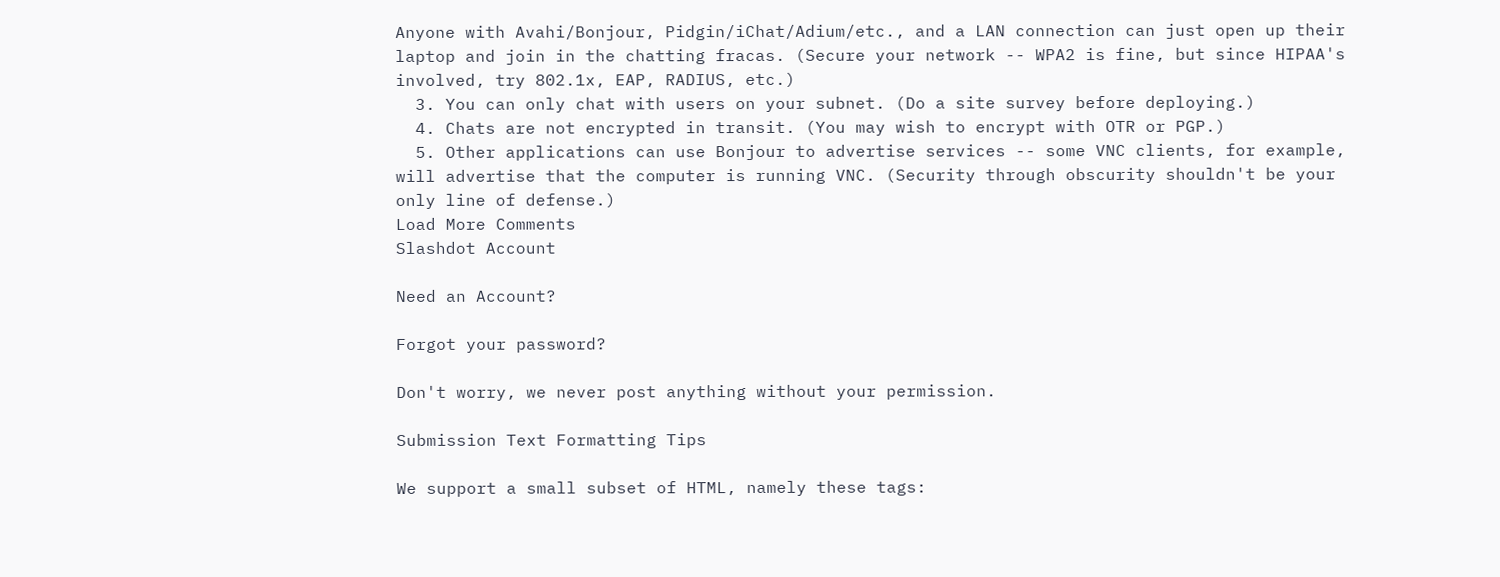Anyone with Avahi/Bonjour, Pidgin/iChat/Adium/etc., and a LAN connection can just open up their laptop and join in the chatting fracas. (Secure your network -- WPA2 is fine, but since HIPAA's involved, try 802.1x, EAP, RADIUS, etc.)
  3. You can only chat with users on your subnet. (Do a site survey before deploying.)
  4. Chats are not encrypted in transit. (You may wish to encrypt with OTR or PGP.)
  5. Other applications can use Bonjour to advertise services -- some VNC clients, for example, will advertise that the computer is running VNC. (Security through obscurity shouldn't be your only line of defense.)
Load More Comments
Slashdot Account

Need an Account?

Forgot your password?

Don't worry, we never post anything without your permission.

Submission Text Formatting Tips

We support a small subset of HTML, namely these tags: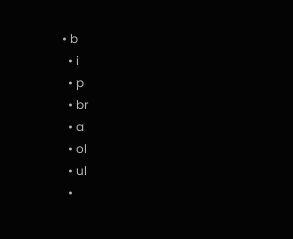• b
  • i
  • p
  • br
  • a
  • ol
  • ul
  •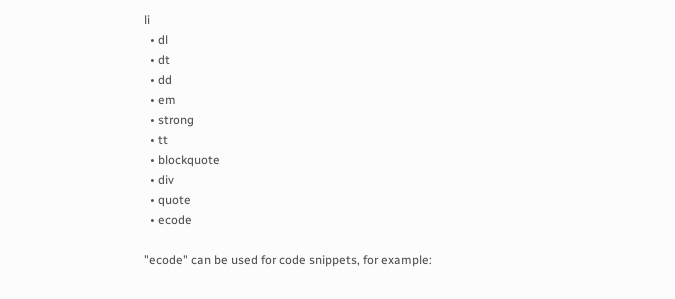li
  • dl
  • dt
  • dd
  • em
  • strong
  • tt
  • blockquote
  • div
  • quote
  • ecode

"ecode" can be used for code snippets, for example: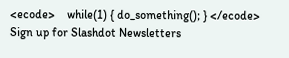<ecode>    while(1) { do_something(); } </ecode>
Sign up for Slashdot Newsletters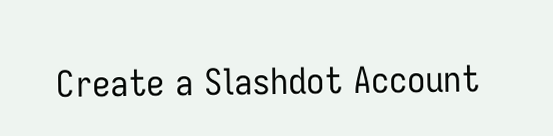Create a Slashdot Account